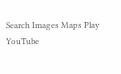Search Images Maps Play YouTube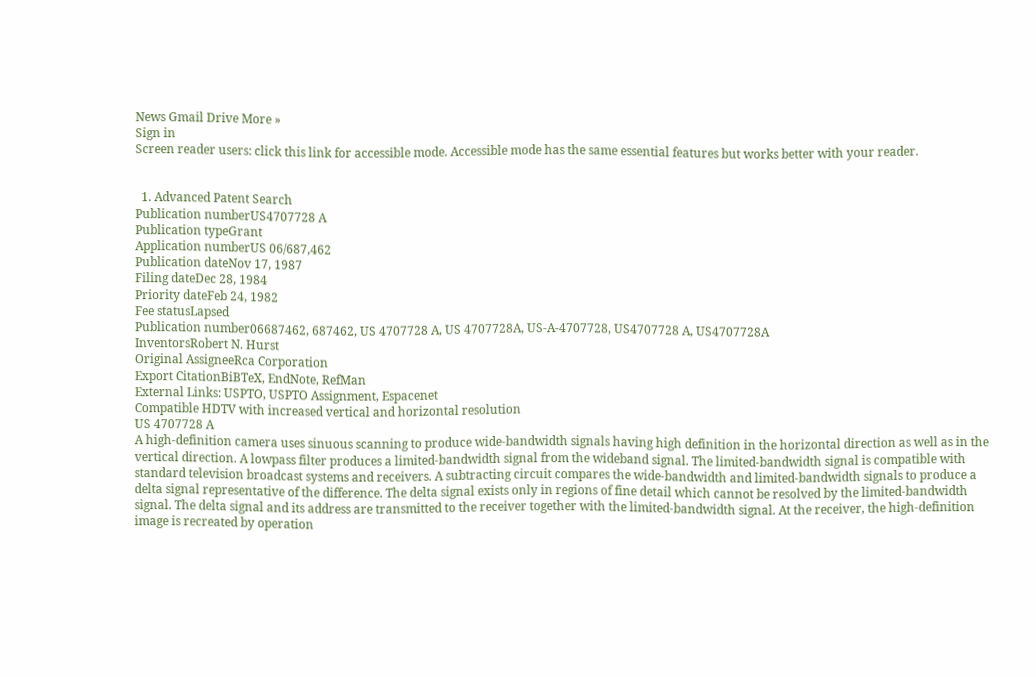News Gmail Drive More »
Sign in
Screen reader users: click this link for accessible mode. Accessible mode has the same essential features but works better with your reader.


  1. Advanced Patent Search
Publication numberUS4707728 A
Publication typeGrant
Application numberUS 06/687,462
Publication dateNov 17, 1987
Filing dateDec 28, 1984
Priority dateFeb 24, 1982
Fee statusLapsed
Publication number06687462, 687462, US 4707728 A, US 4707728A, US-A-4707728, US4707728 A, US4707728A
InventorsRobert N. Hurst
Original AssigneeRca Corporation
Export CitationBiBTeX, EndNote, RefMan
External Links: USPTO, USPTO Assignment, Espacenet
Compatible HDTV with increased vertical and horizontal resolution
US 4707728 A
A high-definition camera uses sinuous scanning to produce wide-bandwidth signals having high definition in the horizontal direction as well as in the vertical direction. A lowpass filter produces a limited-bandwidth signal from the wideband signal. The limited-bandwidth signal is compatible with standard television broadcast systems and receivers. A subtracting circuit compares the wide-bandwidth and limited-bandwidth signals to produce a delta signal representative of the difference. The delta signal exists only in regions of fine detail which cannot be resolved by the limited-bandwidth signal. The delta signal and its address are transmitted to the receiver together with the limited-bandwidth signal. At the receiver, the high-definition image is recreated by operation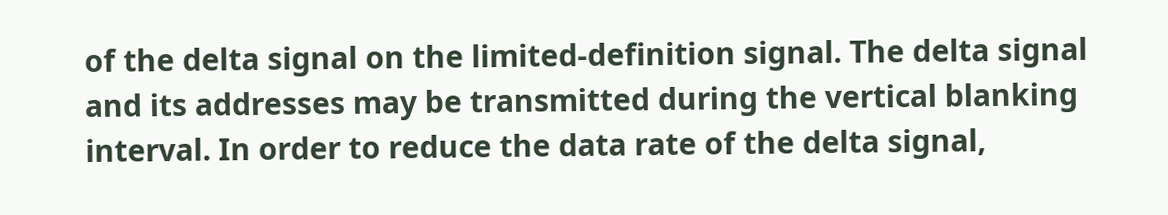of the delta signal on the limited-definition signal. The delta signal and its addresses may be transmitted during the vertical blanking interval. In order to reduce the data rate of the delta signal,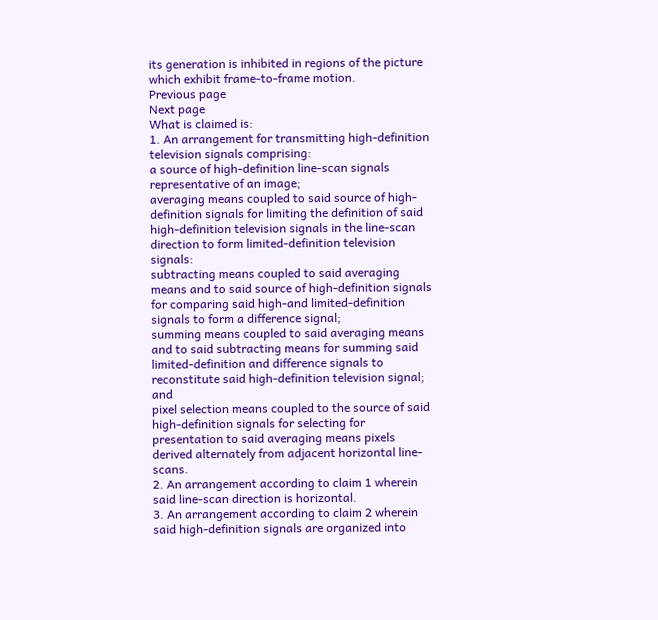its generation is inhibited in regions of the picture which exhibit frame-to-frame motion.
Previous page
Next page
What is claimed is:
1. An arrangement for transmitting high-definition television signals comprising:
a source of high-definition line-scan signals representative of an image;
averaging means coupled to said source of high-definition signals for limiting the definition of said high-definition television signals in the line-scan direction to form limited-definition television signals:
subtracting means coupled to said averaging means and to said source of high-definition signals for comparing said high-and limited-definition signals to form a difference signal;
summing means coupled to said averaging means and to said subtracting means for summing said limited-definition and difference signals to reconstitute said high-definition television signal; and
pixel selection means coupled to the source of said high-definition signals for selecting for presentation to said averaging means pixels derived alternately from adjacent horizontal line-scans.
2. An arrangement according to claim 1 wherein said line-scan direction is horizontal.
3. An arrangement according to claim 2 wherein said high-definition signals are organized into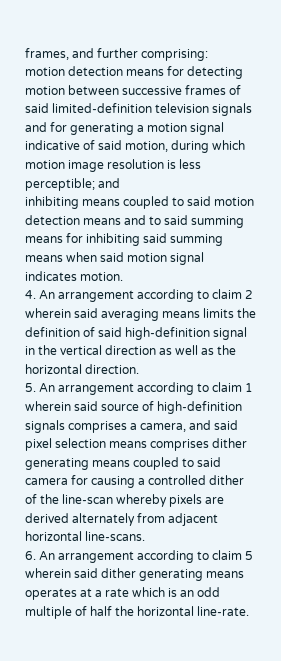frames, and further comprising:
motion detection means for detecting motion between successive frames of said limited-definition television signals and for generating a motion signal indicative of said motion, during which motion image resolution is less perceptible; and
inhibiting means coupled to said motion detection means and to said summing means for inhibiting said summing means when said motion signal indicates motion.
4. An arrangement according to claim 2 wherein said averaging means limits the definition of said high-definition signal in the vertical direction as well as the horizontal direction.
5. An arrangement according to claim 1 wherein said source of high-definition signals comprises a camera, and said pixel selection means comprises dither generating means coupled to said camera for causing a controlled dither of the line-scan whereby pixels are derived alternately from adjacent horizontal line-scans.
6. An arrangement according to claim 5 wherein said dither generating means operates at a rate which is an odd multiple of half the horizontal line-rate.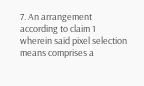7. An arrangement according to claim 1 wherein said pixel selection means comprises a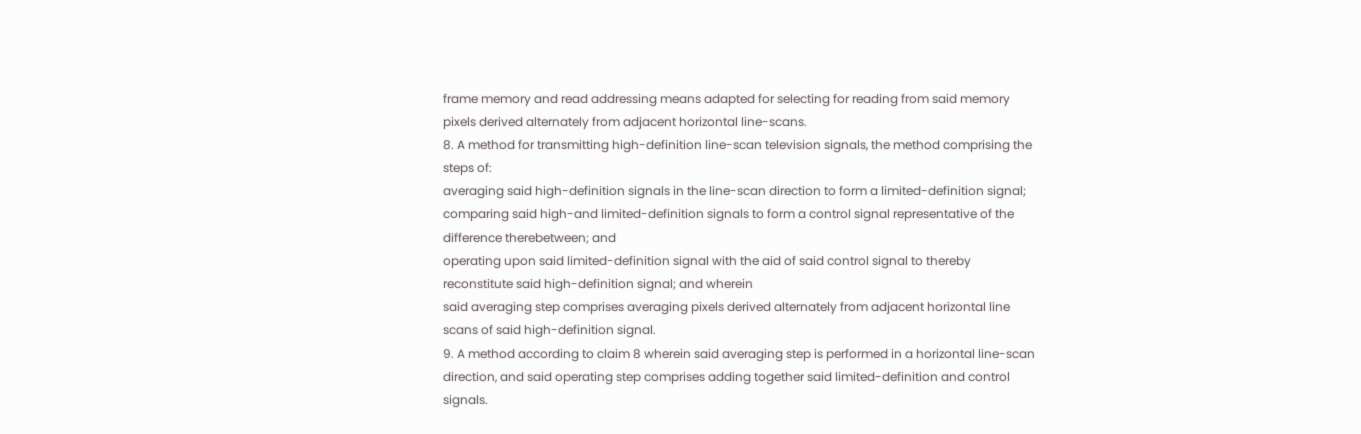frame memory and read addressing means adapted for selecting for reading from said memory pixels derived alternately from adjacent horizontal line-scans.
8. A method for transmitting high-definition line-scan television signals, the method comprising the steps of:
averaging said high-definition signals in the line-scan direction to form a limited-definition signal;
comparing said high-and limited-definition signals to form a control signal representative of the difference therebetween; and
operating upon said limited-definition signal with the aid of said control signal to thereby reconstitute said high-definition signal; and wherein
said averaging step comprises averaging pixels derived alternately from adjacent horizontal line scans of said high-definition signal.
9. A method according to claim 8 wherein said averaging step is performed in a horizontal line-scan direction, and said operating step comprises adding together said limited-definition and control signals.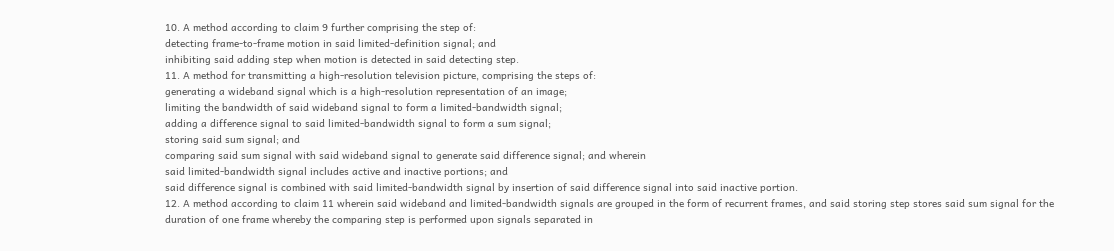10. A method according to claim 9 further comprising the step of:
detecting frame-to-frame motion in said limited-definition signal; and
inhibiting said adding step when motion is detected in said detecting step.
11. A method for transmitting a high-resolution television picture, comprising the steps of:
generating a wideband signal which is a high-resolution representation of an image;
limiting the bandwidth of said wideband signal to form a limited-bandwidth signal;
adding a difference signal to said limited-bandwidth signal to form a sum signal;
storing said sum signal; and
comparing said sum signal with said wideband signal to generate said difference signal; and wherein
said limited-bandwidth signal includes active and inactive portions; and
said difference signal is combined with said limited-bandwidth signal by insertion of said difference signal into said inactive portion.
12. A method according to claim 11 wherein said wideband and limited-bandwidth signals are grouped in the form of recurrent frames, and said storing step stores said sum signal for the duration of one frame whereby the comparing step is performed upon signals separated in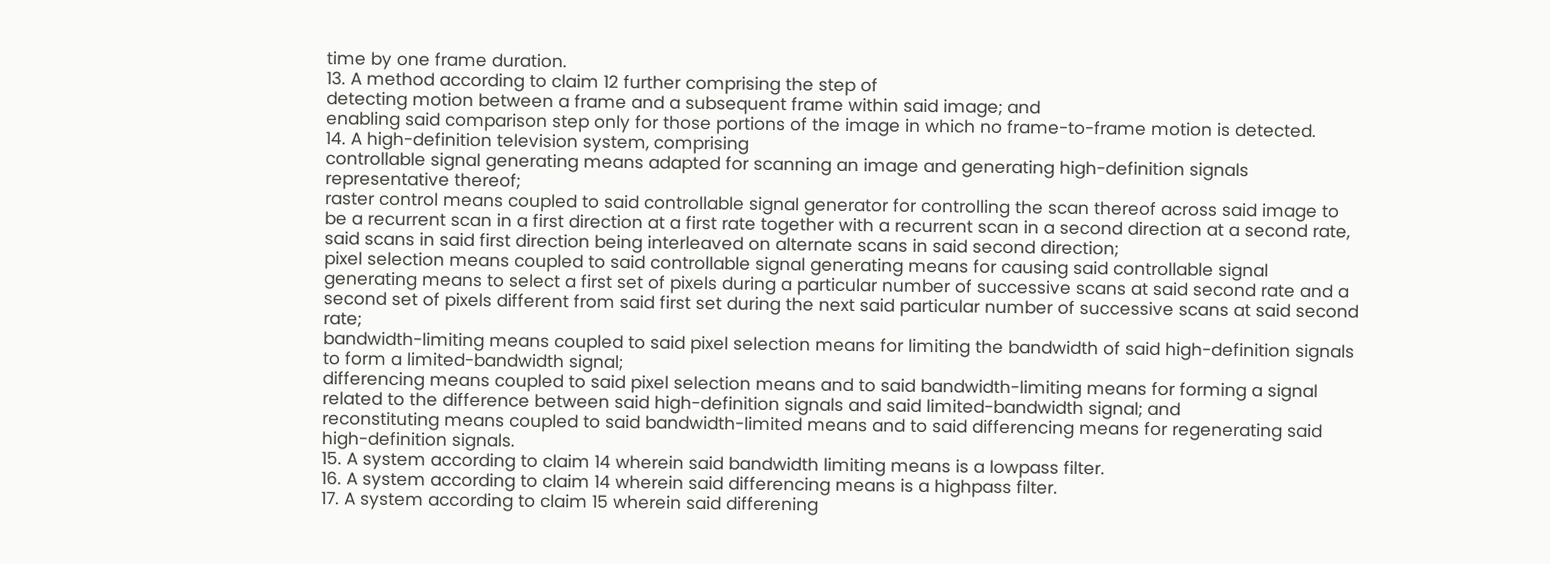time by one frame duration.
13. A method according to claim 12 further comprising the step of
detecting motion between a frame and a subsequent frame within said image; and
enabling said comparison step only for those portions of the image in which no frame-to-frame motion is detected.
14. A high-definition television system, comprising
controllable signal generating means adapted for scanning an image and generating high-definition signals representative thereof;
raster control means coupled to said controllable signal generator for controlling the scan thereof across said image to be a recurrent scan in a first direction at a first rate together with a recurrent scan in a second direction at a second rate, said scans in said first direction being interleaved on alternate scans in said second direction;
pixel selection means coupled to said controllable signal generating means for causing said controllable signal generating means to select a first set of pixels during a particular number of successive scans at said second rate and a second set of pixels different from said first set during the next said particular number of successive scans at said second rate;
bandwidth-limiting means coupled to said pixel selection means for limiting the bandwidth of said high-definition signals to form a limited-bandwidth signal;
differencing means coupled to said pixel selection means and to said bandwidth-limiting means for forming a signal related to the difference between said high-definition signals and said limited-bandwidth signal; and
reconstituting means coupled to said bandwidth-limited means and to said differencing means for regenerating said high-definition signals.
15. A system according to claim 14 wherein said bandwidth limiting means is a lowpass filter.
16. A system according to claim 14 wherein said differencing means is a highpass filter.
17. A system according to claim 15 wherein said differening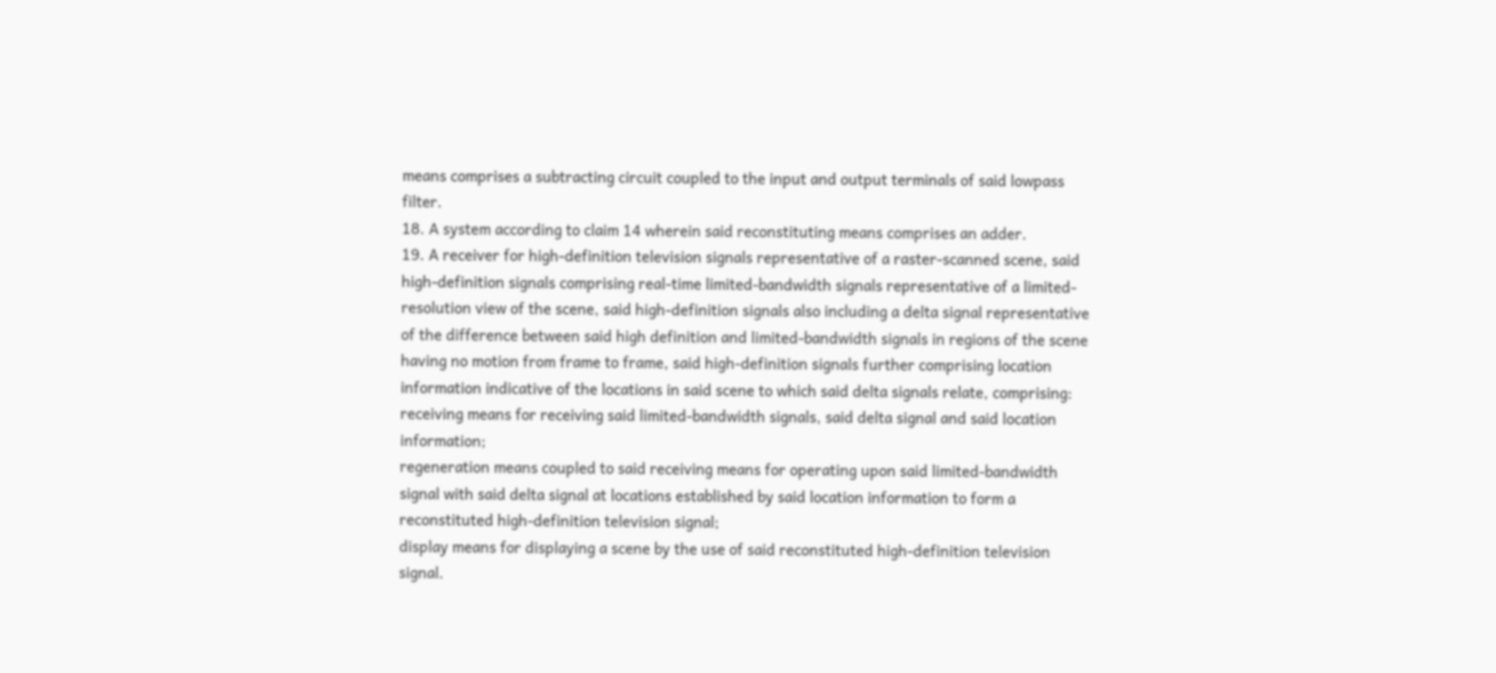means comprises a subtracting circuit coupled to the input and output terminals of said lowpass filter.
18. A system according to claim 14 wherein said reconstituting means comprises an adder.
19. A receiver for high-definition television signals representative of a raster-scanned scene, said high-definition signals comprising real-time limited-bandwidth signals representative of a limited-resolution view of the scene, said high-definition signals also including a delta signal representative of the difference between said high definition and limited-bandwidth signals in regions of the scene having no motion from frame to frame, said high-definition signals further comprising location information indicative of the locations in said scene to which said delta signals relate, comprising:
receiving means for receiving said limited-bandwidth signals, said delta signal and said location information;
regeneration means coupled to said receiving means for operating upon said limited-bandwidth signal with said delta signal at locations established by said location information to form a reconstituted high-definition television signal;
display means for displaying a scene by the use of said reconstituted high-definition television signal.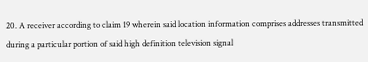20. A receiver according to claim 19 wherein said location information comprises addresses transmitted during a particular portion of said high definition television signal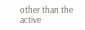other than the active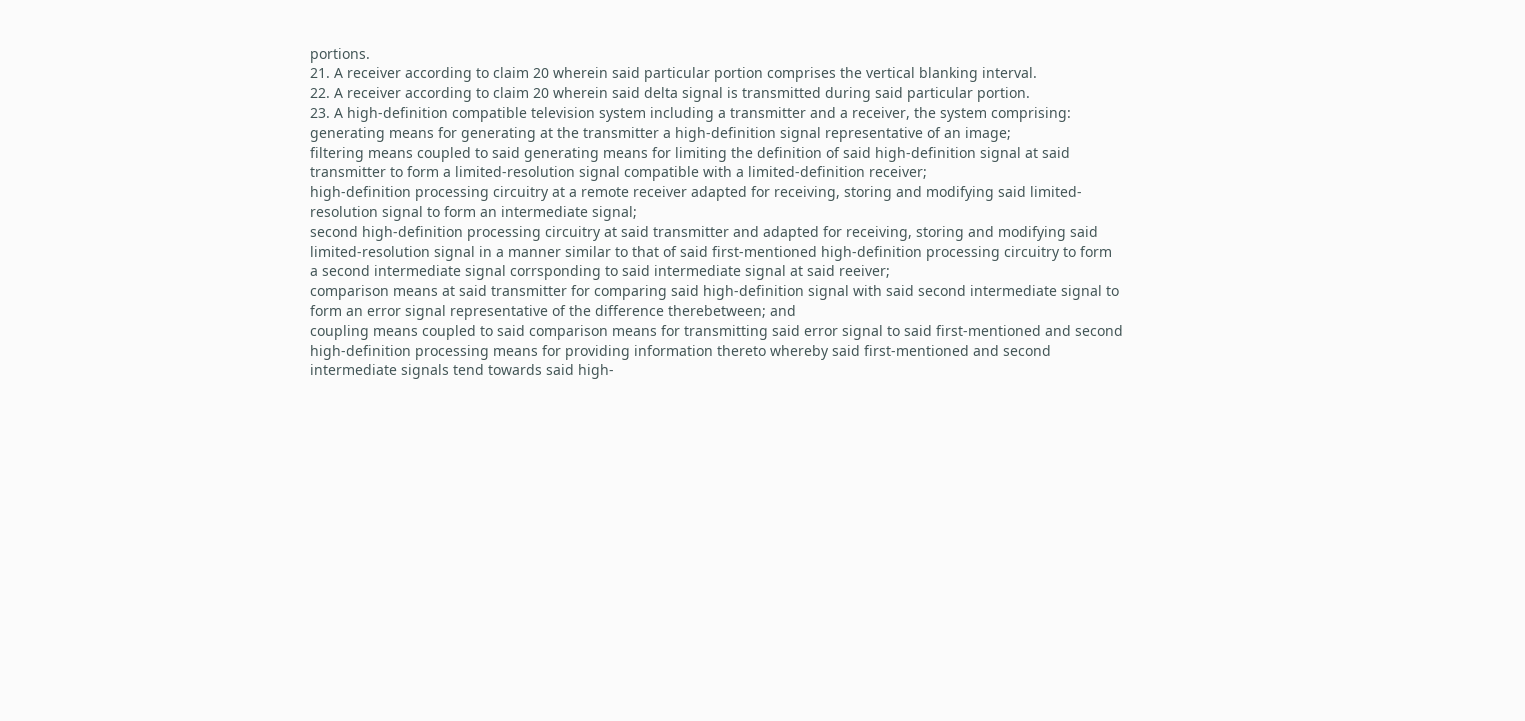portions.
21. A receiver according to claim 20 wherein said particular portion comprises the vertical blanking interval.
22. A receiver according to claim 20 wherein said delta signal is transmitted during said particular portion.
23. A high-definition compatible television system including a transmitter and a receiver, the system comprising:
generating means for generating at the transmitter a high-definition signal representative of an image;
filtering means coupled to said generating means for limiting the definition of said high-definition signal at said transmitter to form a limited-resolution signal compatible with a limited-definition receiver;
high-definition processing circuitry at a remote receiver adapted for receiving, storing and modifying said limited-resolution signal to form an intermediate signal;
second high-definition processing circuitry at said transmitter and adapted for receiving, storing and modifying said limited-resolution signal in a manner similar to that of said first-mentioned high-definition processing circuitry to form a second intermediate signal corrsponding to said intermediate signal at said reeiver;
comparison means at said transmitter for comparing said high-definition signal with said second intermediate signal to form an error signal representative of the difference therebetween; and
coupling means coupled to said comparison means for transmitting said error signal to said first-mentioned and second high-definition processing means for providing information thereto whereby said first-mentioned and second intermediate signals tend towards said high-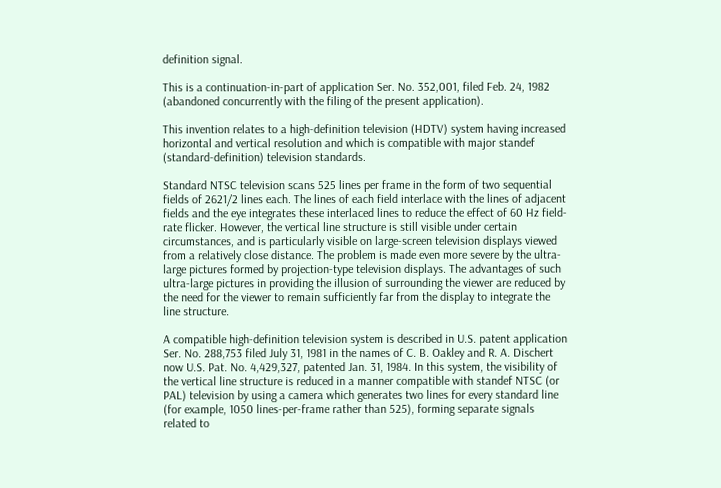definition signal.

This is a continuation-in-part of application Ser. No. 352,001, filed Feb. 24, 1982 (abandoned concurrently with the filing of the present application).

This invention relates to a high-definition television (HDTV) system having increased horizontal and vertical resolution and which is compatible with major standef (standard-definition) television standards.

Standard NTSC television scans 525 lines per frame in the form of two sequential fields of 2621/2 lines each. The lines of each field interlace with the lines of adjacent fields and the eye integrates these interlaced lines to reduce the effect of 60 Hz field-rate flicker. However, the vertical line structure is still visible under certain circumstances, and is particularly visible on large-screen television displays viewed from a relatively close distance. The problem is made even more severe by the ultra-large pictures formed by projection-type television displays. The advantages of such ultra-large pictures in providing the illusion of surrounding the viewer are reduced by the need for the viewer to remain sufficiently far from the display to integrate the line structure.

A compatible high-definition television system is described in U.S. patent application Ser. No. 288,753 filed July 31, 1981 in the names of C. B. Oakley and R. A. Dischert now U.S. Pat. No. 4,429,327, patented Jan. 31, 1984. In this system, the visibility of the vertical line structure is reduced in a manner compatible with standef NTSC (or PAL) television by using a camera which generates two lines for every standard line (for example, 1050 lines-per-frame rather than 525), forming separate signals related to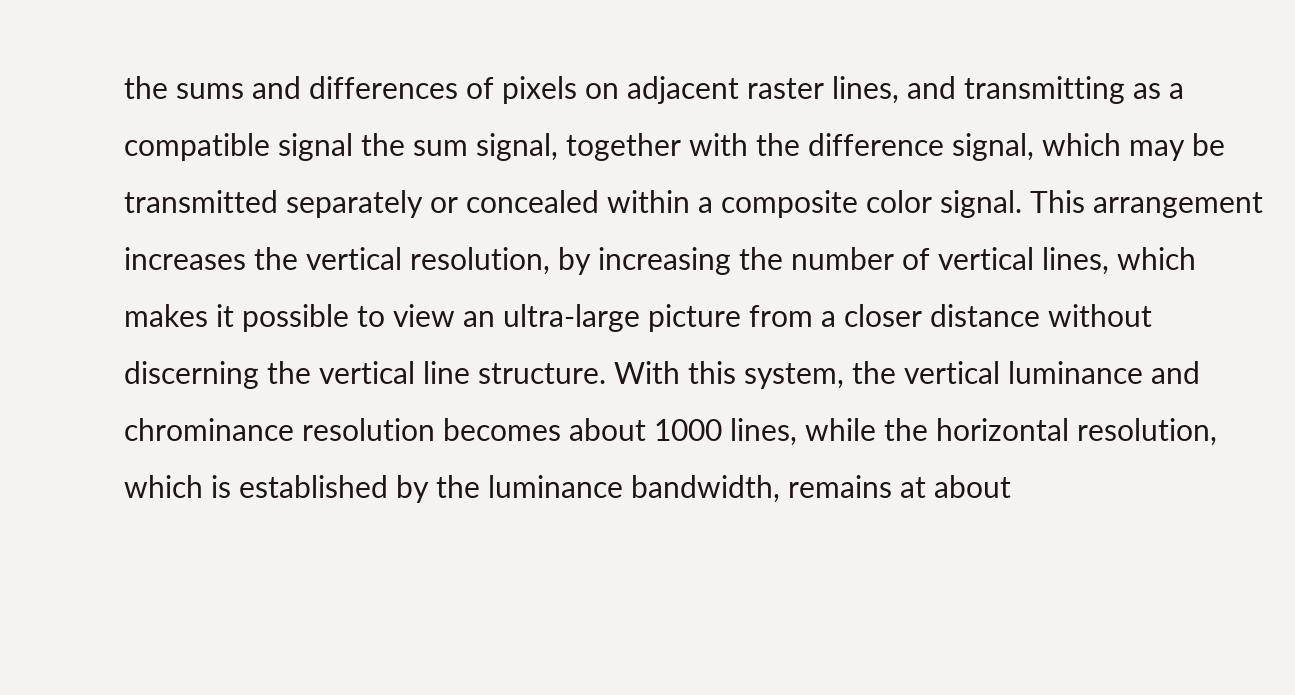the sums and differences of pixels on adjacent raster lines, and transmitting as a compatible signal the sum signal, together with the difference signal, which may be transmitted separately or concealed within a composite color signal. This arrangement increases the vertical resolution, by increasing the number of vertical lines, which makes it possible to view an ultra-large picture from a closer distance without discerning the vertical line structure. With this system, the vertical luminance and chrominance resolution becomes about 1000 lines, while the horizontal resolution, which is established by the luminance bandwidth, remains at about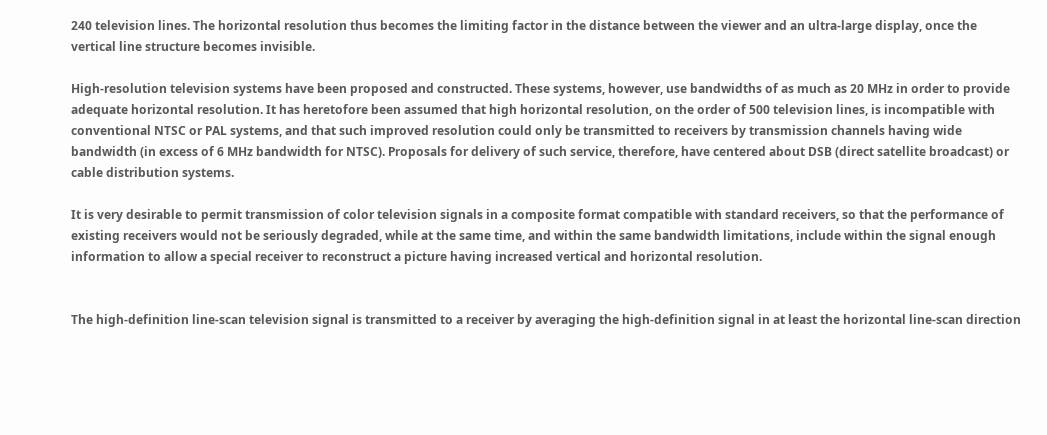240 television lines. The horizontal resolution thus becomes the limiting factor in the distance between the viewer and an ultra-large display, once the vertical line structure becomes invisible.

High-resolution television systems have been proposed and constructed. These systems, however, use bandwidths of as much as 20 MHz in order to provide adequate horizontal resolution. It has heretofore been assumed that high horizontal resolution, on the order of 500 television lines, is incompatible with conventional NTSC or PAL systems, and that such improved resolution could only be transmitted to receivers by transmission channels having wide bandwidth (in excess of 6 MHz bandwidth for NTSC). Proposals for delivery of such service, therefore, have centered about DSB (direct satellite broadcast) or cable distribution systems.

It is very desirable to permit transmission of color television signals in a composite format compatible with standard receivers, so that the performance of existing receivers would not be seriously degraded, while at the same time, and within the same bandwidth limitations, include within the signal enough information to allow a special receiver to reconstruct a picture having increased vertical and horizontal resolution.


The high-definition line-scan television signal is transmitted to a receiver by averaging the high-definition signal in at least the horizontal line-scan direction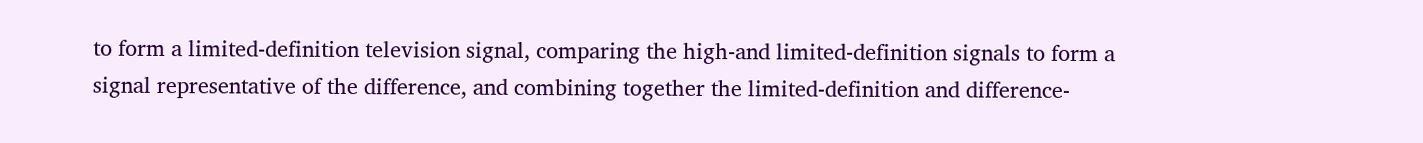to form a limited-definition television signal, comparing the high-and limited-definition signals to form a signal representative of the difference, and combining together the limited-definition and difference-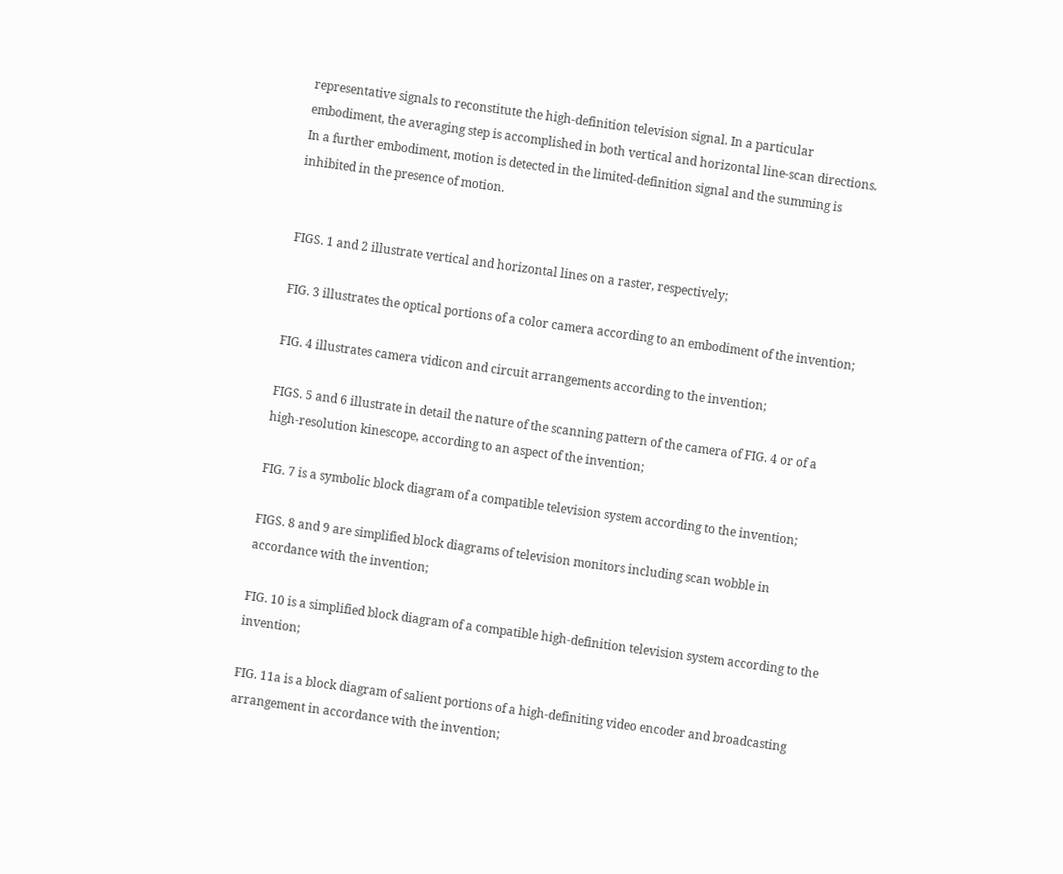representative signals to reconstitute the high-definition television signal. In a particular embodiment, the averaging step is accomplished in both vertical and horizontal line-scan directions. In a further embodiment, motion is detected in the limited-definition signal and the summing is inhibited in the presence of motion.


FIGS. 1 and 2 illustrate vertical and horizontal lines on a raster, respectively;

FIG. 3 illustrates the optical portions of a color camera according to an embodiment of the invention;

FIG. 4 illustrates camera vidicon and circuit arrangements according to the invention;

FIGS. 5 and 6 illustrate in detail the nature of the scanning pattern of the camera of FIG. 4 or of a high-resolution kinescope, according to an aspect of the invention;

FIG. 7 is a symbolic block diagram of a compatible television system according to the invention;

FIGS. 8 and 9 are simplified block diagrams of television monitors including scan wobble in accordance with the invention;

FIG. 10 is a simplified block diagram of a compatible high-definition television system according to the invention;

FIG. 11a is a block diagram of salient portions of a high-definiting video encoder and broadcasting arrangement in accordance with the invention;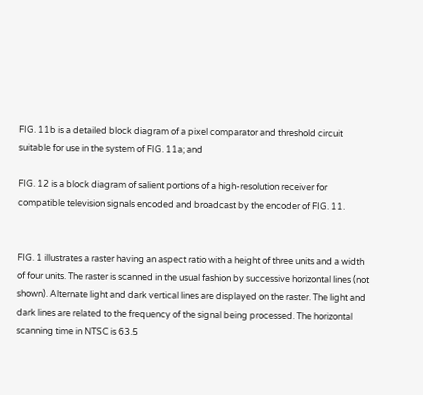FIG. 11b is a detailed block diagram of a pixel comparator and threshold circuit suitable for use in the system of FIG. 11a; and

FIG. 12 is a block diagram of salient portions of a high-resolution receiver for compatible television signals encoded and broadcast by the encoder of FIG. 11.


FIG. 1 illustrates a raster having an aspect ratio with a height of three units and a width of four units. The raster is scanned in the usual fashion by successive horizontal lines (not shown). Alternate light and dark vertical lines are displayed on the raster. The light and dark lines are related to the frequency of the signal being processed. The horizontal scanning time in NTSC is 63.5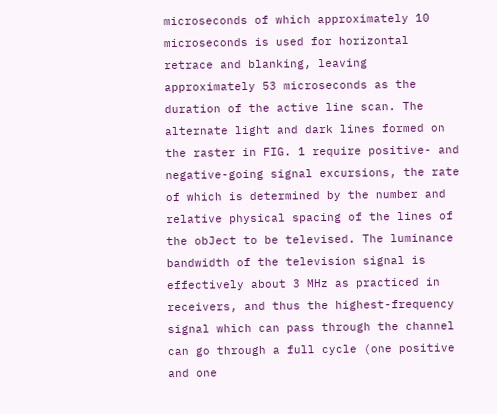microseconds of which approximately 10 microseconds is used for horizontal retrace and blanking, leaving approximately 53 microseconds as the duration of the active line scan. The alternate light and dark lines formed on the raster in FIG. 1 require positive- and negative-going signal excursions, the rate of which is determined by the number and relative physical spacing of the lines of the obJect to be televised. The luminance bandwidth of the television signal is effectively about 3 MHz as practiced in receivers, and thus the highest-frequency signal which can pass through the channel can go through a full cycle (one positive and one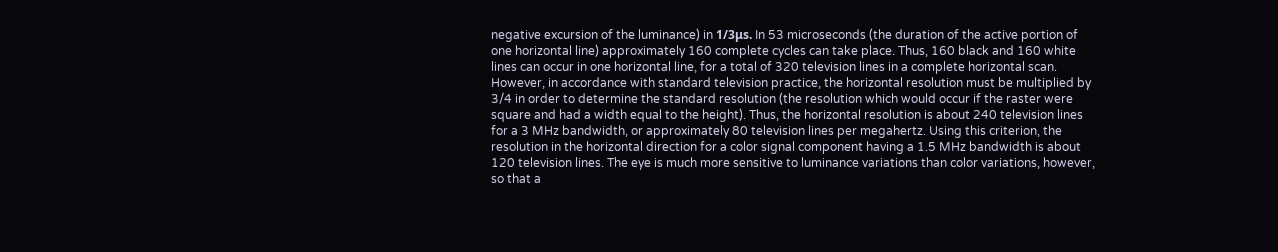negative excursion of the luminance) in 1/3μs. In 53 microseconds (the duration of the active portion of one horizontal line) approximately 160 complete cycles can take place. Thus, 160 black and 160 white lines can occur in one horizontal line, for a total of 320 television lines in a complete horizontal scan. However, in accordance with standard television practice, the horizontal resolution must be multiplied by 3/4 in order to determine the standard resolution (the resolution which would occur if the raster were square and had a width equal to the height). Thus, the horizontal resolution is about 240 television lines for a 3 MHz bandwidth, or approximately 80 television lines per megahertz. Using this criterion, the resolution in the horizontal direction for a color signal component having a 1.5 MHz bandwidth is about 120 television lines. The eye is much more sensitive to luminance variations than color variations, however, so that a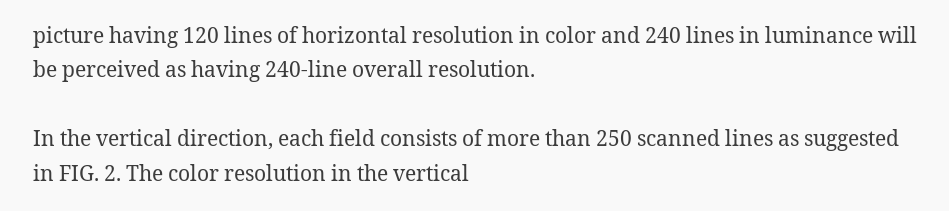picture having 120 lines of horizontal resolution in color and 240 lines in luminance will be perceived as having 240-line overall resolution.

In the vertical direction, each field consists of more than 250 scanned lines as suggested in FIG. 2. The color resolution in the vertical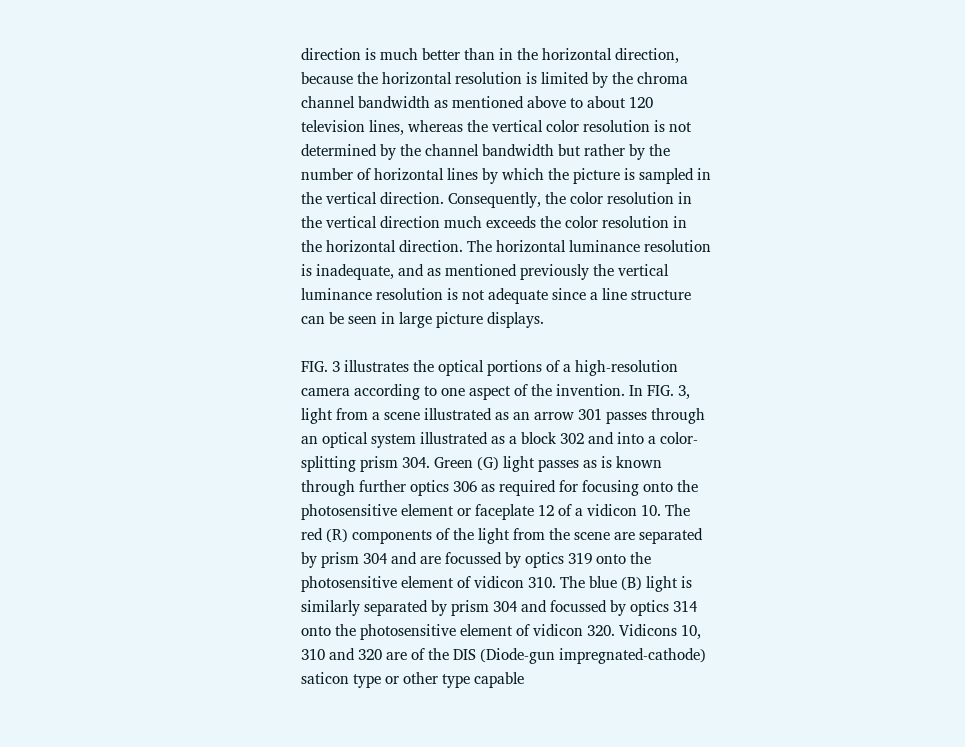direction is much better than in the horizontal direction, because the horizontal resolution is limited by the chroma channel bandwidth as mentioned above to about 120 television lines, whereas the vertical color resolution is not determined by the channel bandwidth but rather by the number of horizontal lines by which the picture is sampled in the vertical direction. Consequently, the color resolution in the vertical direction much exceeds the color resolution in the horizontal direction. The horizontal luminance resolution is inadequate, and as mentioned previously the vertical luminance resolution is not adequate since a line structure can be seen in large picture displays.

FIG. 3 illustrates the optical portions of a high-resolution camera according to one aspect of the invention. In FIG. 3, light from a scene illustrated as an arrow 301 passes through an optical system illustrated as a block 302 and into a color-splitting prism 304. Green (G) light passes as is known through further optics 306 as required for focusing onto the photosensitive element or faceplate 12 of a vidicon 10. The red (R) components of the light from the scene are separated by prism 304 and are focussed by optics 319 onto the photosensitive element of vidicon 310. The blue (B) light is similarly separated by prism 304 and focussed by optics 314 onto the photosensitive element of vidicon 320. Vidicons 10, 310 and 320 are of the DIS (Diode-gun impregnated-cathode) saticon type or other type capable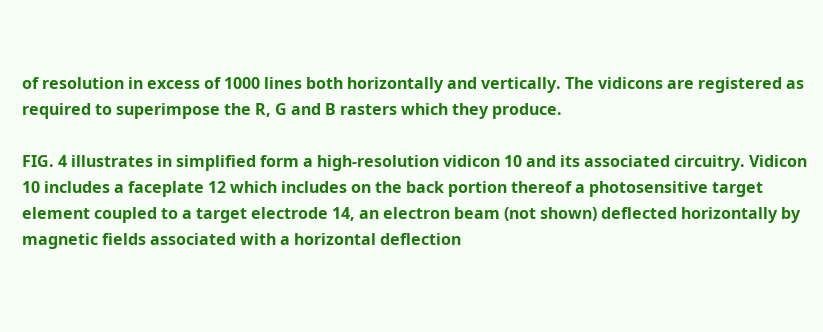of resolution in excess of 1000 lines both horizontally and vertically. The vidicons are registered as required to superimpose the R, G and B rasters which they produce.

FIG. 4 illustrates in simplified form a high-resolution vidicon 10 and its associated circuitry. Vidicon 10 includes a faceplate 12 which includes on the back portion thereof a photosensitive target element coupled to a target electrode 14, an electron beam (not shown) deflected horizontally by magnetic fields associated with a horizontal deflection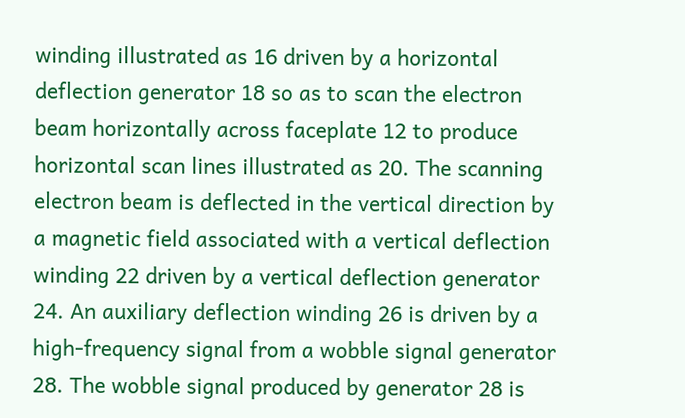winding illustrated as 16 driven by a horizontal deflection generator 18 so as to scan the electron beam horizontally across faceplate 12 to produce horizontal scan lines illustrated as 20. The scanning electron beam is deflected in the vertical direction by a magnetic field associated with a vertical deflection winding 22 driven by a vertical deflection generator 24. An auxiliary deflection winding 26 is driven by a high-frequency signal from a wobble signal generator 28. The wobble signal produced by generator 28 is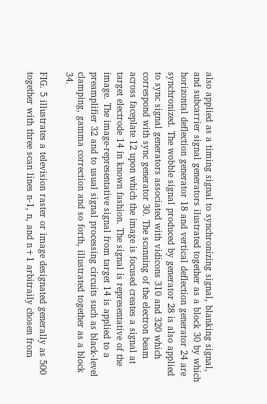also applied as a timing signal to synchronizing signal, blanking signal, and subcarrier signal generators ilustrated together as a block 30 by which horizontal deflection generator 18 and vertical deflection generator 24 are synchronized. The wobble signal produced by generator 28 is also applied to sync signal generators associated with vidicons 310 and 320 which correspond with sync generator 30. The scanning of the electron beam across faceplate 12 upon which the image is focused creates a signal at target electrode 14 in known fashion. The signal is representative of the image. The image-representative signal from target 14 is applied to a preamplifier 32 and to usual signal processing circuits such as black-level clamping, gamma correction and so forth, illustrated together as a block 34.

FIG. 5 illustrates a television raster or image designated generally as 500 together with three scan lines n-1, n, and n+1 arbitraily chosen from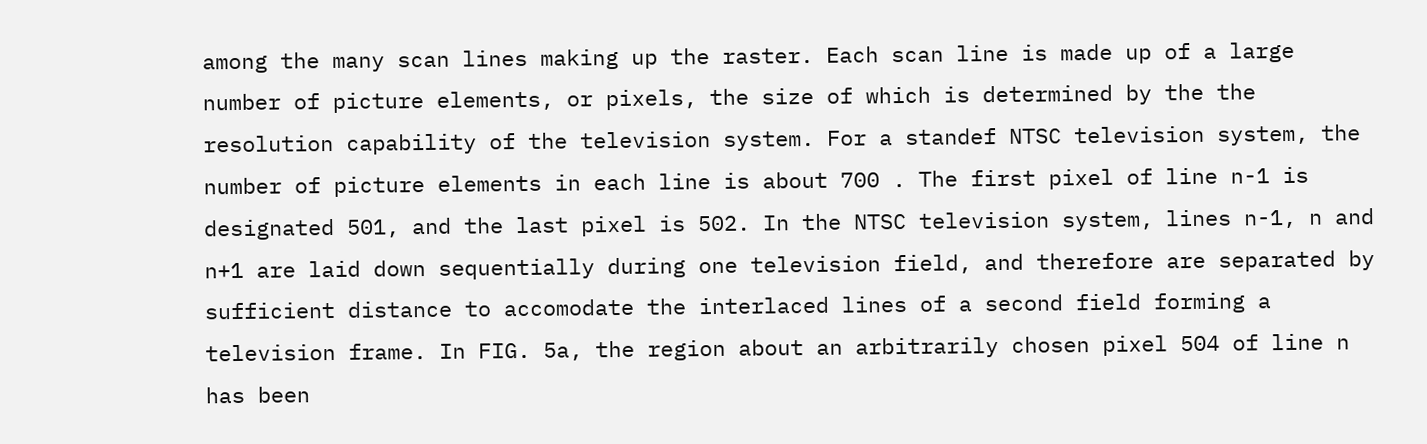among the many scan lines making up the raster. Each scan line is made up of a large number of picture elements, or pixels, the size of which is determined by the the resolution capability of the television system. For a standef NTSC television system, the number of picture elements in each line is about 700 . The first pixel of line n-1 is designated 501, and the last pixel is 502. In the NTSC television system, lines n-1, n and n+1 are laid down sequentially during one television field, and therefore are separated by sufficient distance to accomodate the interlaced lines of a second field forming a television frame. In FIG. 5a, the region about an arbitrarily chosen pixel 504 of line n has been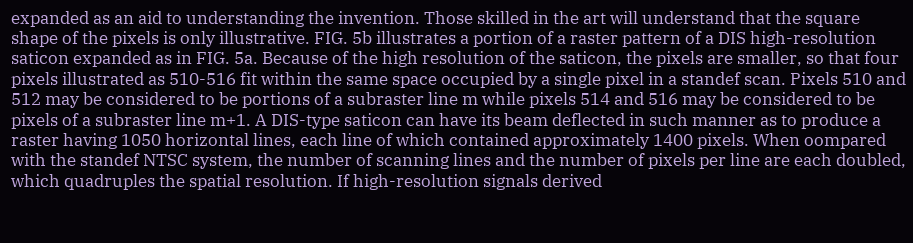expanded as an aid to understanding the invention. Those skilled in the art will understand that the square shape of the pixels is only illustrative. FIG. 5b illustrates a portion of a raster pattern of a DIS high-resolution saticon expanded as in FIG. 5a. Because of the high resolution of the saticon, the pixels are smaller, so that four pixels illustrated as 510-516 fit within the same space occupied by a single pixel in a standef scan. Pixels 510 and 512 may be considered to be portions of a subraster line m while pixels 514 and 516 may be considered to be pixels of a subraster line m+1. A DIS-type saticon can have its beam deflected in such manner as to produce a raster having 1050 horizontal lines, each line of which contained approximately 1400 pixels. When oompared with the standef NTSC system, the number of scanning lines and the number of pixels per line are each doubled, which quadruples the spatial resolution. If high-resolution signals derived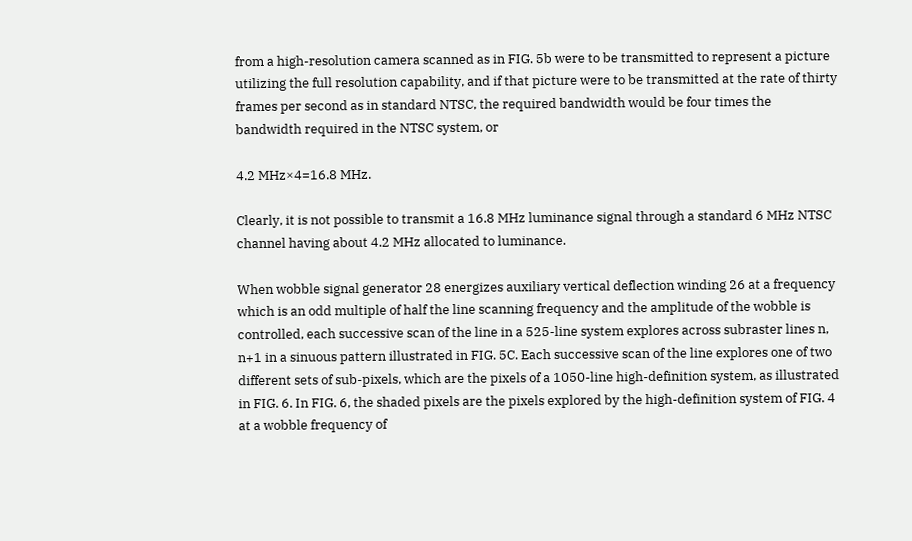from a high-resolution camera scanned as in FIG. 5b were to be transmitted to represent a picture utilizing the full resolution capability, and if that picture were to be transmitted at the rate of thirty frames per second as in standard NTSC, the required bandwidth would be four times the bandwidth required in the NTSC system, or

4.2 MHz×4=16.8 MHz.

Clearly, it is not possible to transmit a 16.8 MHz luminance signal through a standard 6 MHz NTSC channel having about 4.2 MHz allocated to luminance.

When wobble signal generator 28 energizes auxiliary vertical deflection winding 26 at a frequency which is an odd multiple of half the line scanning frequency and the amplitude of the wobble is controlled, each successive scan of the line in a 525-line system explores across subraster lines n, n+1 in a sinuous pattern illustrated in FIG. 5C. Each successive scan of the line explores one of two different sets of sub-pixels, which are the pixels of a 1050-line high-definition system, as illustrated in FIG. 6. In FIG. 6, the shaded pixels are the pixels explored by the high-definition system of FIG. 4 at a wobble frequency of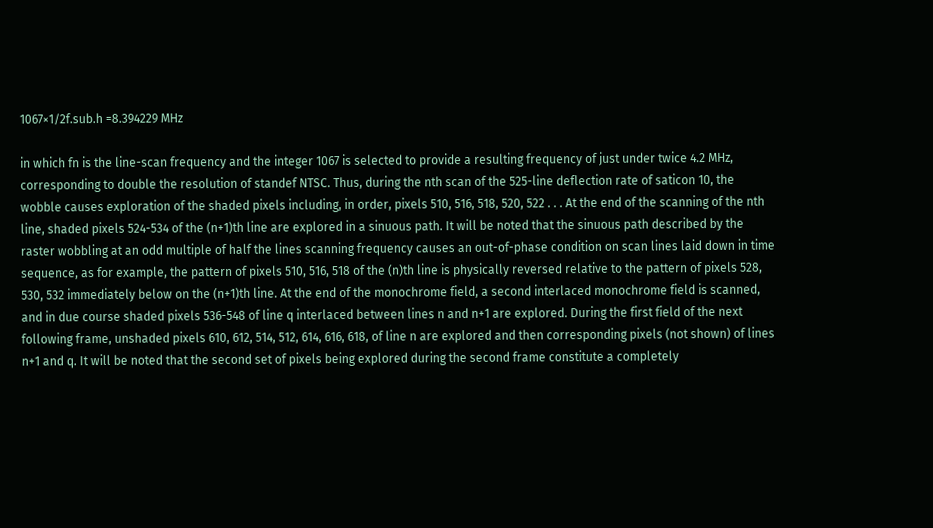1067×1/2f.sub.h =8.394229 MHz

in which fn is the line-scan frequency and the integer 1067 is selected to provide a resulting frequency of just under twice 4.2 MHz, corresponding to double the resolution of standef NTSC. Thus, during the nth scan of the 525-line deflection rate of saticon 10, the wobble causes exploration of the shaded pixels including, in order, pixels 510, 516, 518, 520, 522 . . . At the end of the scanning of the nth line, shaded pixels 524-534 of the (n+1)th line are explored in a sinuous path. It will be noted that the sinuous path described by the raster wobbling at an odd multiple of half the lines scanning frequency causes an out-of-phase condition on scan lines laid down in time sequence, as for example, the pattern of pixels 510, 516, 518 of the (n)th line is physically reversed relative to the pattern of pixels 528, 530, 532 immediately below on the (n+1)th line. At the end of the monochrome field, a second interlaced monochrome field is scanned, and in due course shaded pixels 536-548 of line q interlaced between lines n and n+1 are explored. During the first field of the next following frame, unshaded pixels 610, 612, 514, 512, 614, 616, 618, of line n are explored and then corresponding pixels (not shown) of lines n+1 and q. It will be noted that the second set of pixels being explored during the second frame constitute a completely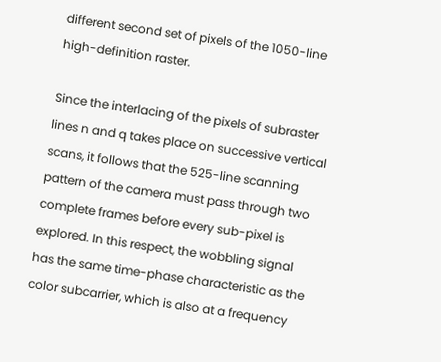different second set of pixels of the 1050-line high-definition raster.

Since the interlacing of the pixels of subraster lines n and q takes place on successive vertical scans, it follows that the 525-line scanning pattern of the camera must pass through two complete frames before every sub-pixel is explored. In this respect, the wobbling signal has the same time-phase characteristic as the color subcarrier, which is also at a frequency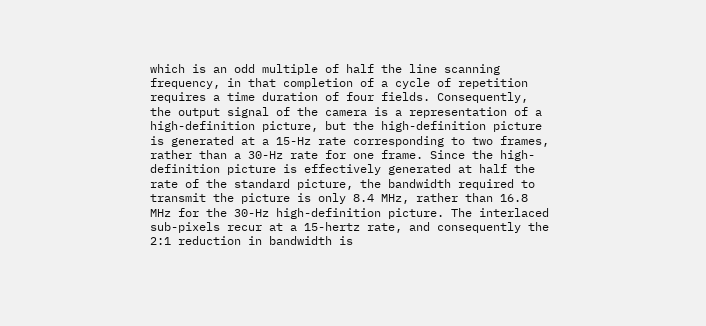which is an odd multiple of half the line scanning frequency, in that completion of a cycle of repetition requires a time duration of four fields. Consequently, the output signal of the camera is a representation of a high-definition picture, but the high-definition picture is generated at a 15-Hz rate corresponding to two frames, rather than a 30-Hz rate for one frame. Since the high-definition picture is effectively generated at half the rate of the standard picture, the bandwidth required to transmit the picture is only 8.4 MHz, rather than 16.8 MHz for the 30-Hz high-definition picture. The interlaced sub-pixels recur at a 15-hertz rate, and consequently the 2:1 reduction in bandwidth is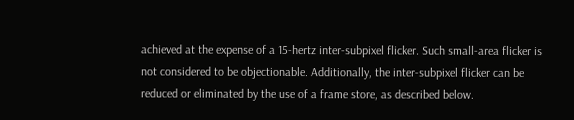achieved at the expense of a 15-hertz inter-subpixel flicker. Such small-area flicker is not considered to be objectionable. Additionally, the inter-subpixel flicker can be reduced or eliminated by the use of a frame store, as described below.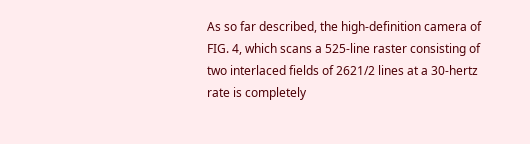As so far described, the high-definition camera of FIG. 4, which scans a 525-line raster consisting of two interlaced fields of 2621/2 lines at a 30-hertz rate is completely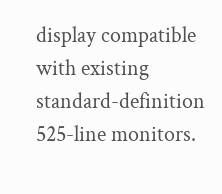display compatible with existing standard-definition 525-line monitors.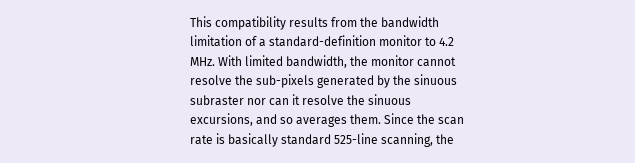This compatibility results from the bandwidth limitation of a standard-definition monitor to 4.2 MHz. With limited bandwidth, the monitor cannot resolve the sub-pixels generated by the sinuous subraster nor can it resolve the sinuous excursions, and so averages them. Since the scan rate is basically standard 525-line scanning, the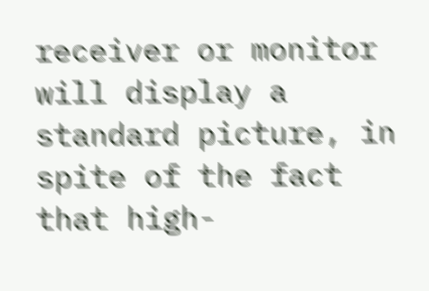receiver or monitor will display a standard picture, in spite of the fact that high-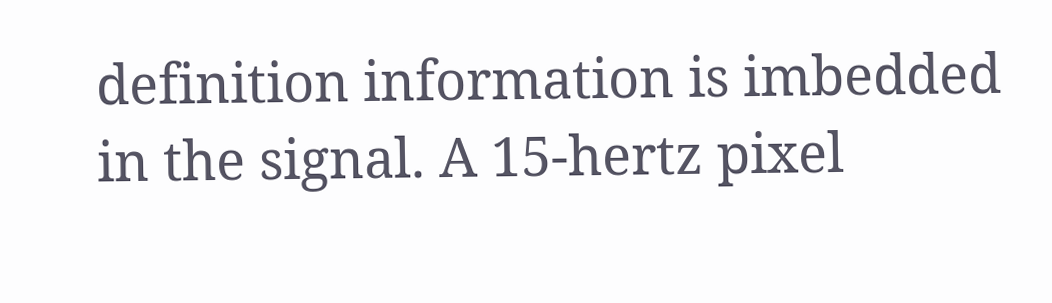definition information is imbedded in the signal. A 15-hertz pixel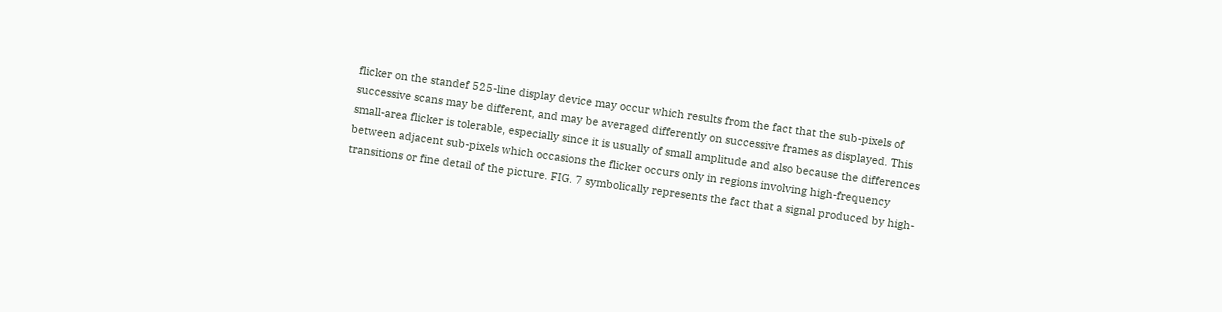flicker on the standef 525-line display device may occur which results from the fact that the sub-pixels of successive scans may be different, and may be averaged differently on successive frames as displayed. This small-area flicker is tolerable, especially since it is usually of small amplitude and also because the differences between adjacent sub-pixels which occasions the flicker occurs only in regions involving high-frequency transitions or fine detail of the picture. FIG. 7 symbolically represents the fact that a signal produced by high-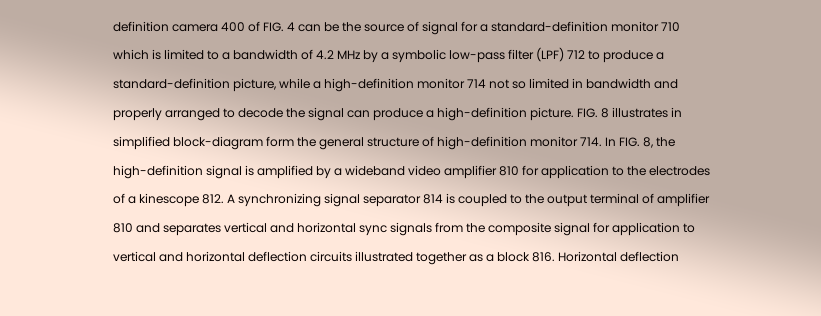definition camera 400 of FIG. 4 can be the source of signal for a standard-definition monitor 710 which is limited to a bandwidth of 4.2 MHz by a symbolic low-pass filter (LPF) 712 to produce a standard-definition picture, while a high-definition monitor 714 not so limited in bandwidth and properly arranged to decode the signal can produce a high-definition picture. FIG. 8 illustrates in simplified block-diagram form the general structure of high-definition monitor 714. In FIG. 8, the high-definition signal is amplified by a wideband video amplifier 810 for application to the electrodes of a kinescope 812. A synchronizing signal separator 814 is coupled to the output terminal of amplifier 810 and separates vertical and horizontal sync signals from the composite signal for application to vertical and horizontal deflection circuits illustrated together as a block 816. Horizontal deflection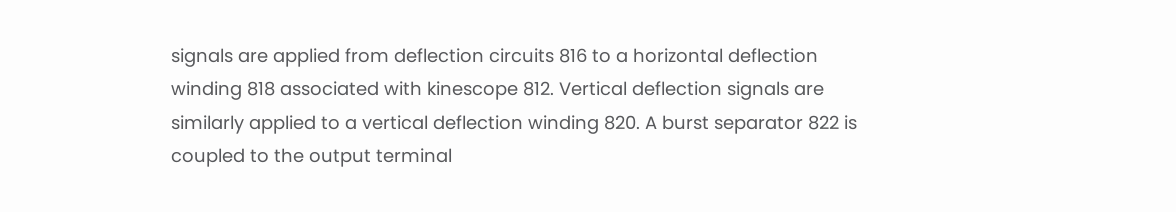signals are applied from deflection circuits 816 to a horizontal deflection winding 818 associated with kinescope 812. Vertical deflection signals are similarly applied to a vertical deflection winding 820. A burst separator 822 is coupled to the output terminal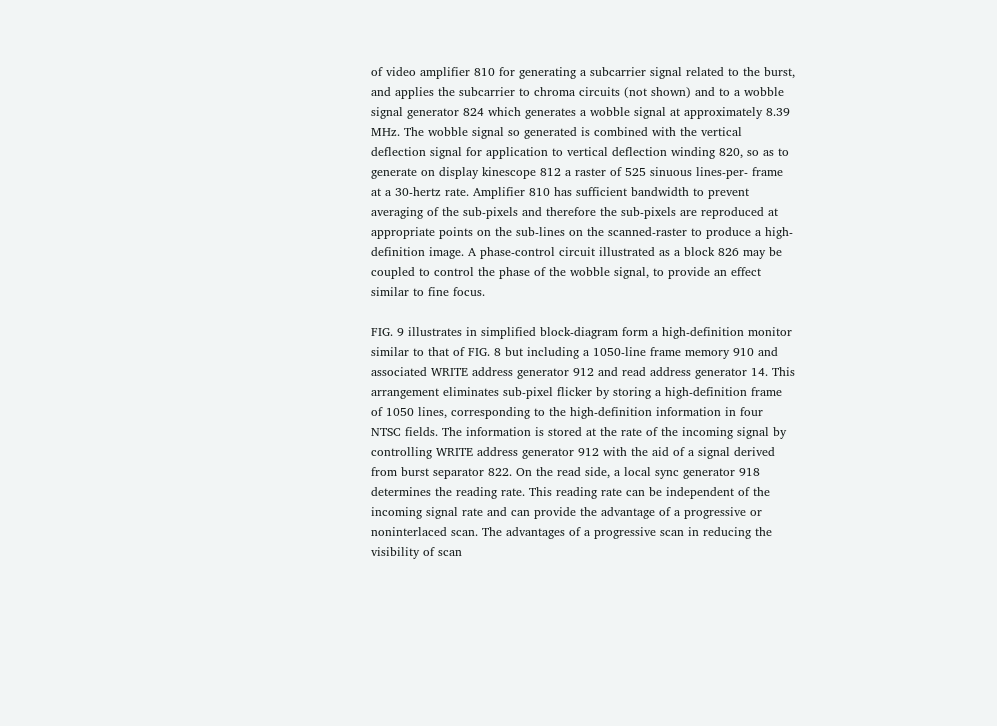of video amplifier 810 for generating a subcarrier signal related to the burst, and applies the subcarrier to chroma circuits (not shown) and to a wobble signal generator 824 which generates a wobble signal at approximately 8.39 MHz. The wobble signal so generated is combined with the vertical deflection signal for application to vertical deflection winding 820, so as to generate on display kinescope 812 a raster of 525 sinuous lines-per- frame at a 30-hertz rate. Amplifier 810 has sufficient bandwidth to prevent averaging of the sub-pixels and therefore the sub-pixels are reproduced at appropriate points on the sub-lines on the scanned-raster to produce a high-definition image. A phase-control circuit illustrated as a block 826 may be coupled to control the phase of the wobble signal, to provide an effect similar to fine focus.

FIG. 9 illustrates in simplified block-diagram form a high-definition monitor similar to that of FIG. 8 but including a 1050-line frame memory 910 and associated WRITE address generator 912 and read address generator 14. This arrangement eliminates sub-pixel flicker by storing a high-definition frame of 1050 lines, corresponding to the high-definition information in four NTSC fields. The information is stored at the rate of the incoming signal by controlling WRITE address generator 912 with the aid of a signal derived from burst separator 822. On the read side, a local sync generator 918 determines the reading rate. This reading rate can be independent of the incoming signal rate and can provide the advantage of a progressive or noninterlaced scan. The advantages of a progressive scan in reducing the visibility of scan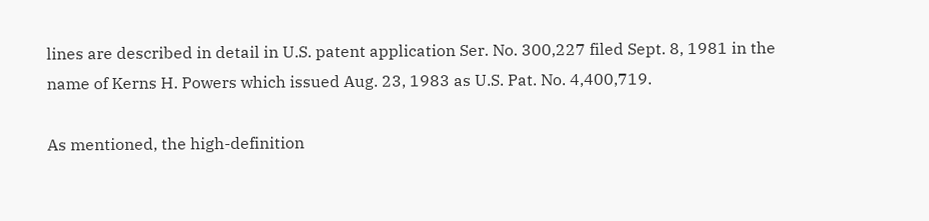lines are described in detail in U.S. patent application Ser. No. 300,227 filed Sept. 8, 1981 in the name of Kerns H. Powers which issued Aug. 23, 1983 as U.S. Pat. No. 4,400,719.

As mentioned, the high-definition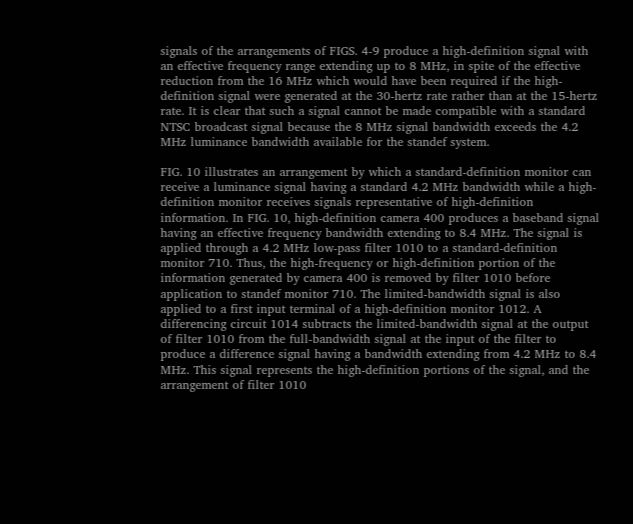signals of the arrangements of FIGS. 4-9 produce a high-definition signal with an effective frequency range extending up to 8 MHz, in spite of the effective reduction from the 16 MHz which would have been required if the high-definition signal were generated at the 30-hertz rate rather than at the 15-hertz rate. It is clear that such a signal cannot be made compatible with a standard NTSC broadcast signal because the 8 MHz signal bandwidth exceeds the 4.2 MHz luminance bandwidth available for the standef system.

FIG. 10 illustrates an arrangement by which a standard-definition monitor can receive a luminance signal having a standard 4.2 MHz bandwidth while a high-definition monitor receives signals representative of high-definition information. In FIG. 10, high-definition camera 400 produces a baseband signal having an effective frequency bandwidth extending to 8.4 MHz. The signal is applied through a 4.2 MHz low-pass filter 1010 to a standard-definition monitor 710. Thus, the high-frequency or high-definition portion of the information generated by camera 400 is removed by filter 1010 before application to standef monitor 710. The limited-bandwidth signal is also applied to a first input terminal of a high-definition monitor 1012. A differencing circuit 1014 subtracts the limited-bandwidth signal at the output of filter 1010 from the full-bandwidth signal at the input of the filter to produce a difference signal having a bandwidth extending from 4.2 MHz to 8.4 MHz. This signal represents the high-definition portions of the signal, and the arrangement of filter 1010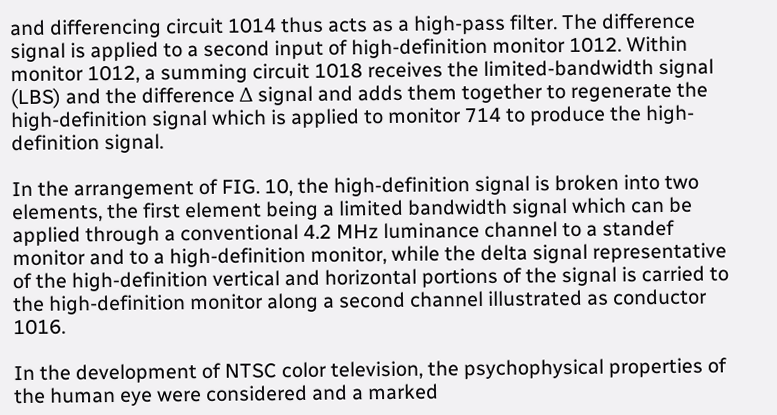and differencing circuit 1014 thus acts as a high-pass filter. The difference signal is applied to a second input of high-definition monitor 1012. Within monitor 1012, a summing circuit 1018 receives the limited-bandwidth signal (LBS) and the difference Δ signal and adds them together to regenerate the high-definition signal which is applied to monitor 714 to produce the high-definition signal.

In the arrangement of FIG. 10, the high-definition signal is broken into two elements, the first element being a limited bandwidth signal which can be applied through a conventional 4.2 MHz luminance channel to a standef monitor and to a high-definition monitor, while the delta signal representative of the high-definition vertical and horizontal portions of the signal is carried to the high-definition monitor along a second channel illustrated as conductor 1016.

In the development of NTSC color television, the psychophysical properties of the human eye were considered and a marked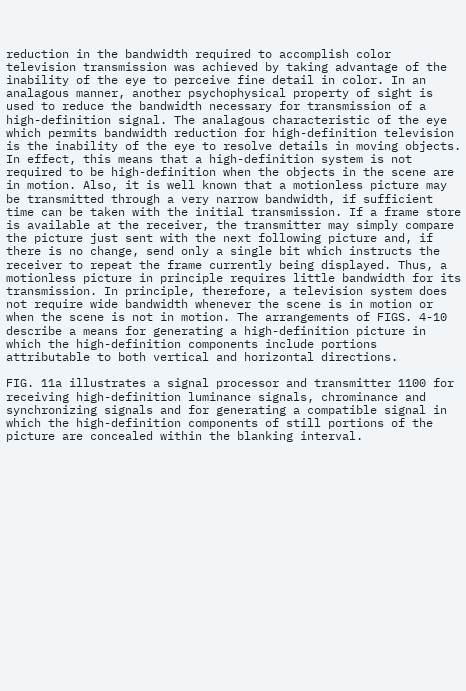reduction in the bandwidth required to accomplish color television transmission was achieved by taking advantage of the inability of the eye to perceive fine detail in color. In an analagous manner, another psychophysical property of sight is used to reduce the bandwidth necessary for transmission of a high-definition signal. The analagous characteristic of the eye which permits bandwidth reduction for high-definition television is the inability of the eye to resolve details in moving objects. In effect, this means that a high-definition system is not required to be high-definition when the objects in the scene are in motion. Also, it is well known that a motionless picture may be transmitted through a very narrow bandwidth, if sufficient time can be taken with the initial transmission. If a frame store is available at the receiver, the transmitter may simply compare the picture just sent with the next following picture and, if there is no change, send only a single bit which instructs the receiver to repeat the frame currently being displayed. Thus, a motionless picture in principle requires little bandwidth for its transmission. In principle, therefore, a television system does not require wide bandwidth whenever the scene is in motion or when the scene is not in motion. The arrangements of FIGS. 4-10 describe a means for generating a high-definition picture in which the high-definition components include portions attributable to both vertical and horizontal directions.

FIG. 11a illustrates a signal processor and transmitter 1100 for receiving high-definition luminance signals, chrominance and synchronizing signals and for generating a compatible signal in which the high-definition components of still portions of the picture are concealed within the blanking interval.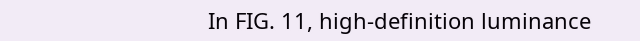In FIG. 11, high-definition luminance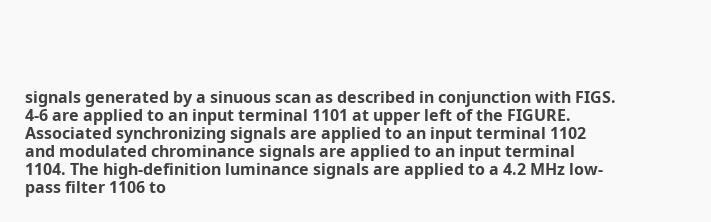signals generated by a sinuous scan as described in conjunction with FIGS. 4-6 are applied to an input terminal 1101 at upper left of the FIGURE. Associated synchronizing signals are applied to an input terminal 1102 and modulated chrominance signals are applied to an input terminal 1104. The high-definition luminance signals are applied to a 4.2 MHz low-pass filter 1106 to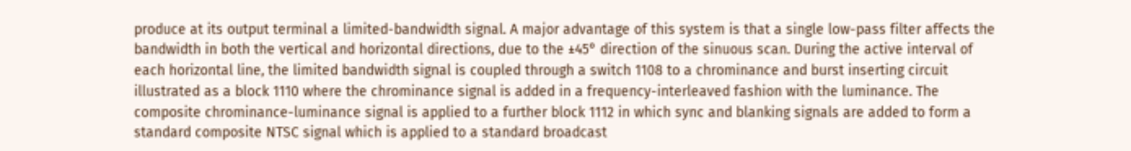produce at its output terminal a limited-bandwidth signal. A major advantage of this system is that a single low-pass filter affects the bandwidth in both the vertical and horizontal directions, due to the ±45° direction of the sinuous scan. During the active interval of each horizontal line, the limited bandwidth signal is coupled through a switch 1108 to a chrominance and burst inserting circuit illustrated as a block 1110 where the chrominance signal is added in a frequency-interleaved fashion with the luminance. The composite chrominance-luminance signal is applied to a further block 1112 in which sync and blanking signals are added to form a standard composite NTSC signal which is applied to a standard broadcast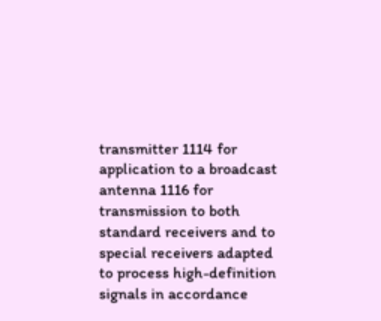transmitter 1114 for application to a broadcast antenna 1116 for transmission to both standard receivers and to special receivers adapted to process high-definition signals in accordance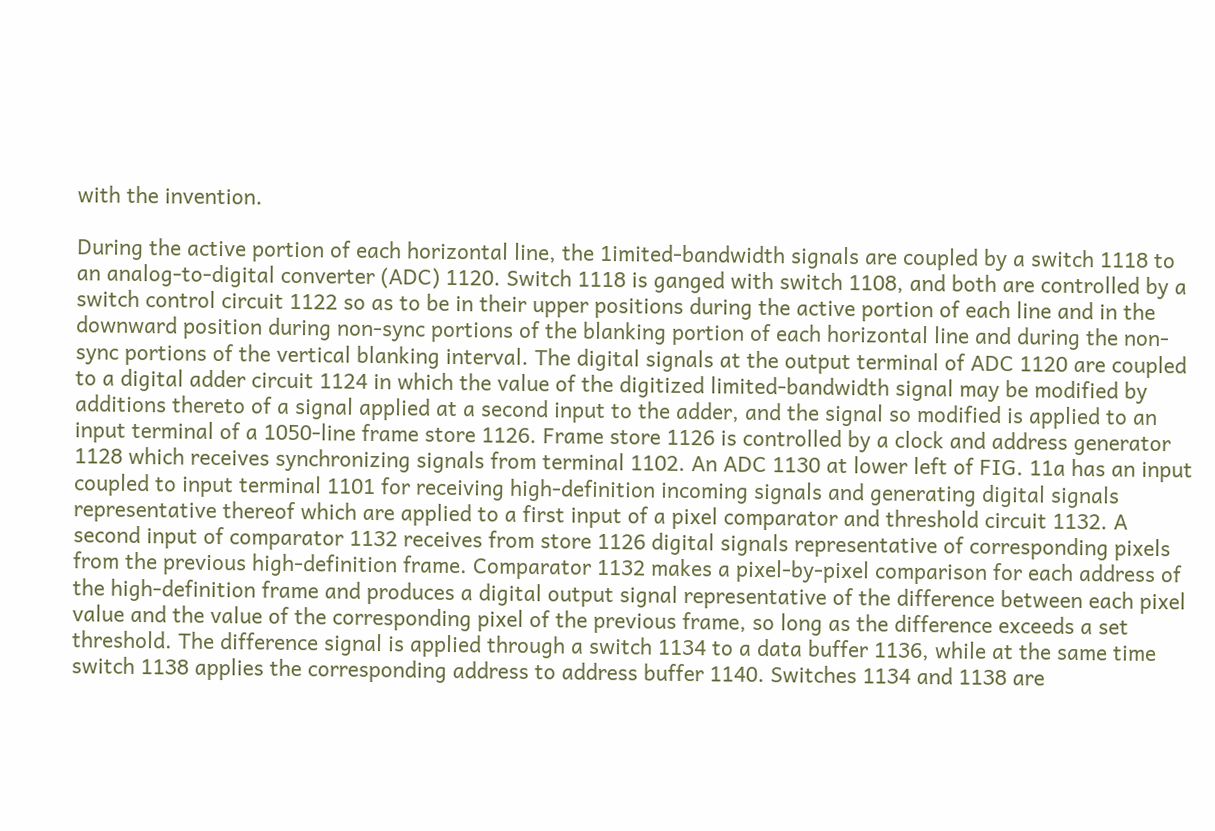with the invention.

During the active portion of each horizontal line, the 1imited-bandwidth signals are coupled by a switch 1118 to an analog-to-digital converter (ADC) 1120. Switch 1118 is ganged with switch 1108, and both are controlled by a switch control circuit 1122 so as to be in their upper positions during the active portion of each line and in the downward position during non-sync portions of the blanking portion of each horizontal line and during the non-sync portions of the vertical blanking interval. The digital signals at the output terminal of ADC 1120 are coupled to a digital adder circuit 1124 in which the value of the digitized limited-bandwidth signal may be modified by additions thereto of a signal applied at a second input to the adder, and the signal so modified is applied to an input terminal of a 1050-line frame store 1126. Frame store 1126 is controlled by a clock and address generator 1128 which receives synchronizing signals from terminal 1102. An ADC 1130 at lower left of FIG. 11a has an input coupled to input terminal 1101 for receiving high-definition incoming signals and generating digital signals representative thereof which are applied to a first input of a pixel comparator and threshold circuit 1132. A second input of comparator 1132 receives from store 1126 digital signals representative of corresponding pixels from the previous high-definition frame. Comparator 1132 makes a pixel-by-pixel comparison for each address of the high-definition frame and produces a digital output signal representative of the difference between each pixel value and the value of the corresponding pixel of the previous frame, so long as the difference exceeds a set threshold. The difference signal is applied through a switch 1134 to a data buffer 1136, while at the same time switch 1138 applies the corresponding address to address buffer 1140. Switches 1134 and 1138 are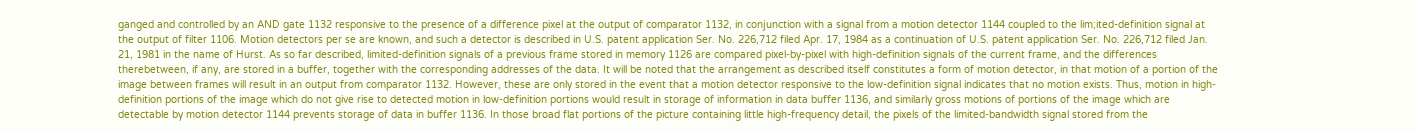ganged and controlled by an AND gate 1132 responsive to the presence of a difference pixel at the output of comparator 1132, in conjunction with a signal from a motion detector 1144 coupled to the lim;ited-definition signal at the output of filter 1106. Motion detectors per se are known, and such a detector is described in U.S. patent application Ser. No. 226,712 filed Apr. 17, 1984 as a continuation of U.S. patent application Ser. No. 226,712 filed Jan. 21, 1981 in the name of Hurst. As so far described, limited-definition signals of a previous frame stored in memory 1126 are compared pixel-by-pixel with high-definition signals of the current frame, and the differences therebetween, if any, are stored in a buffer, together with the corresponding addresses of the data. It will be noted that the arrangement as described itself constitutes a form of motion detector, in that motion of a portion of the image between frames will result in an output from comparator 1132. However, these are only stored in the event that a motion detector responsive to the low-definition signal indicates that no motion exists. Thus, motion in high-definition portions of the image which do not give rise to detected motion in low-definition portions would result in storage of information in data buffer 1136, and similarly gross motions of portions of the image which are detectable by motion detector 1144 prevents storage of data in buffer 1136. In those broad flat portions of the picture containing little high-frequency detail, the pixels of the limited-bandwidth signal stored from the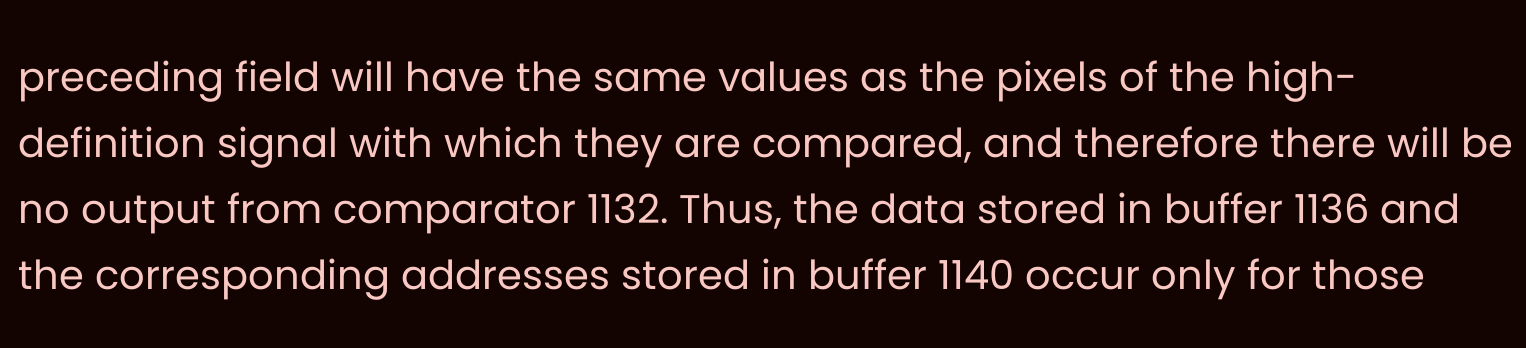preceding field will have the same values as the pixels of the high-definition signal with which they are compared, and therefore there will be no output from comparator 1132. Thus, the data stored in buffer 1136 and the corresponding addresses stored in buffer 1140 occur only for those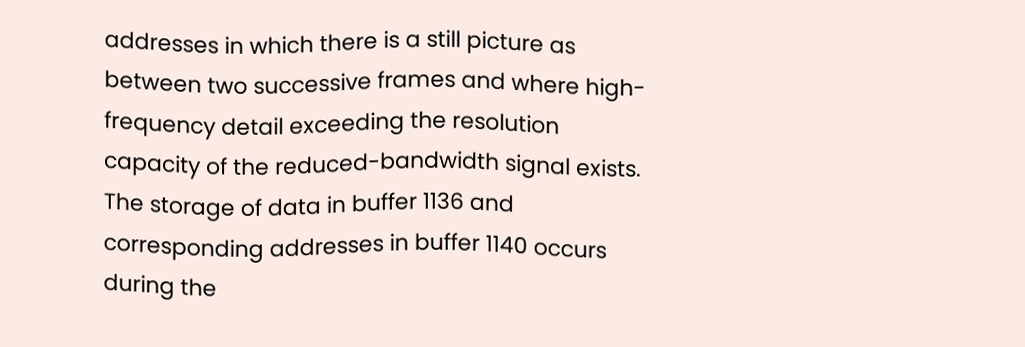addresses in which there is a still picture as between two successive frames and where high-frequency detail exceeding the resolution capacity of the reduced-bandwidth signal exists. The storage of data in buffer 1136 and corresponding addresses in buffer 1140 occurs during the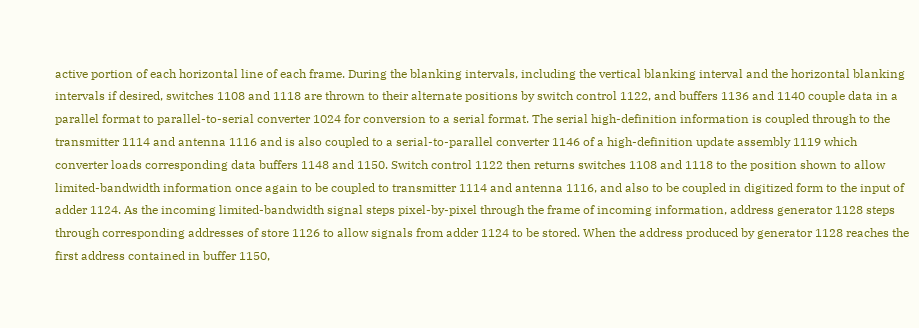active portion of each horizontal line of each frame. During the blanking intervals, including the vertical blanking interval and the horizontal blanking intervals if desired, switches 1108 and 1118 are thrown to their alternate positions by switch control 1122, and buffers 1136 and 1140 couple data in a parallel format to parallel-to-serial converter 1024 for conversion to a serial format. The serial high-definition information is coupled through to the transmitter 1114 and antenna 1116 and is also coupled to a serial-to-parallel converter 1146 of a high-definition update assembly 1119 which converter loads corresponding data buffers 1148 and 1150. Switch control 1122 then returns switches 1108 and 1118 to the position shown to allow limited-bandwidth information once again to be coupled to transmitter 1114 and antenna 1116, and also to be coupled in digitized form to the input of adder 1124. As the incoming limited-bandwidth signal steps pixel-by-pixel through the frame of incoming information, address generator 1128 steps through corresponding addresses of store 1126 to allow signals from adder 1124 to be stored. When the address produced by generator 1128 reaches the first address contained in buffer 1150,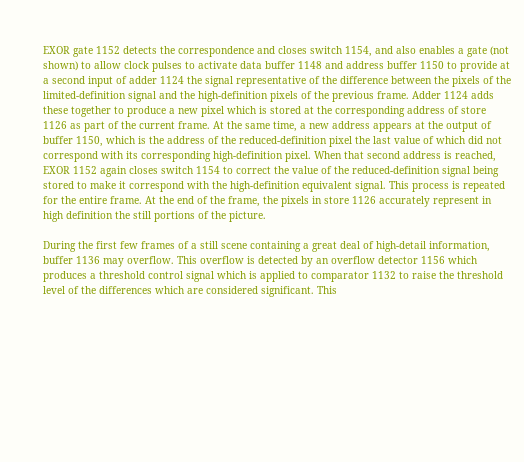EXOR gate 1152 detects the correspondence and closes switch 1154, and also enables a gate (not shown) to allow clock pulses to activate data buffer 1148 and address buffer 1150 to provide at a second input of adder 1124 the signal representative of the difference between the pixels of the limited-definition signal and the high-definition pixels of the previous frame. Adder 1124 adds these together to produce a new pixel which is stored at the corresponding address of store 1126 as part of the current frame. At the same time, a new address appears at the output of buffer 1150, which is the address of the reduced-definition pixel the last value of which did not correspond with its corresponding high-definition pixel. When that second address is reached, EXOR 1152 again closes switch 1154 to correct the value of the reduced-definition signal being stored to make it correspond with the high-definition equivalent signal. This process is repeated for the entire frame. At the end of the frame, the pixels in store 1126 accurately represent in high definition the still portions of the picture.

During the first few frames of a still scene containing a great deal of high-detail information, buffer 1136 may overflow. This overflow is detected by an overflow detector 1156 which produces a threshold control signal which is applied to comparator 1132 to raise the threshold level of the differences which are considered significant. This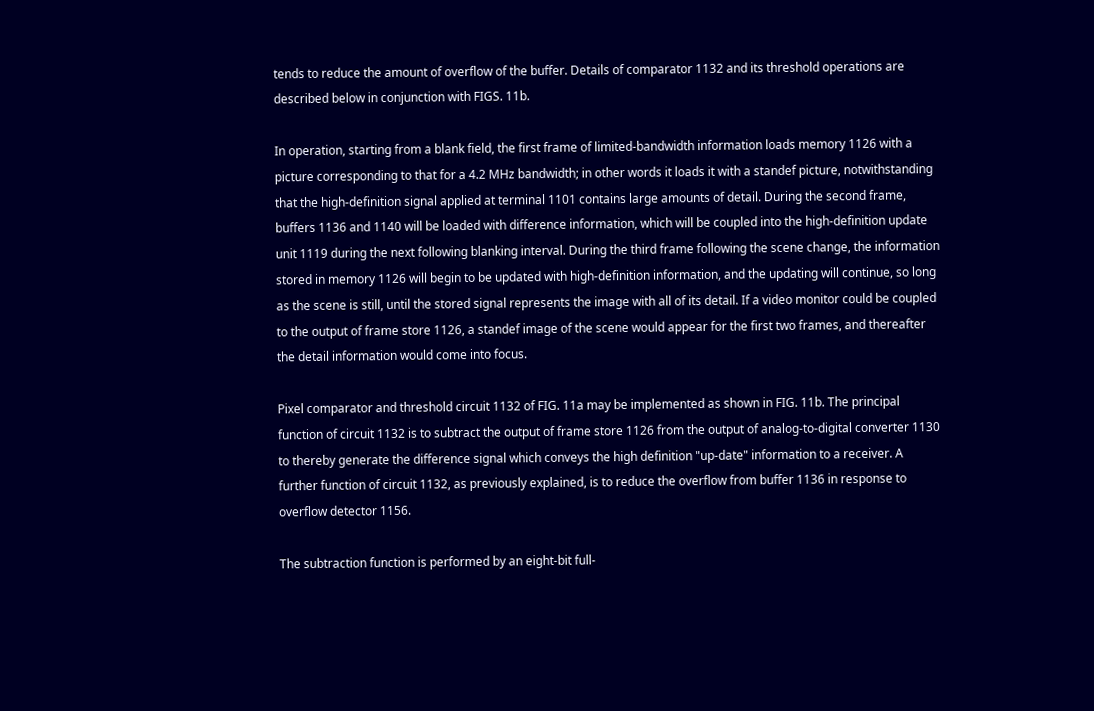tends to reduce the amount of overflow of the buffer. Details of comparator 1132 and its threshold operations are described below in conjunction with FIGS. 11b.

In operation, starting from a blank field, the first frame of limited-bandwidth information loads memory 1126 with a picture corresponding to that for a 4.2 MHz bandwidth; in other words it loads it with a standef picture, notwithstanding that the high-definition signal applied at terminal 1101 contains large amounts of detail. During the second frame, buffers 1136 and 1140 will be loaded with difference information, which will be coupled into the high-definition update unit 1119 during the next following blanking interval. During the third frame following the scene change, the information stored in memory 1126 will begin to be updated with high-definition information, and the updating will continue, so long as the scene is still, until the stored signal represents the image with all of its detail. If a video monitor could be coupled to the output of frame store 1126, a standef image of the scene would appear for the first two frames, and thereafter the detail information would come into focus.

Pixel comparator and threshold circuit 1132 of FIG. 11a may be implemented as shown in FIG. 11b. The principal function of circuit 1132 is to subtract the output of frame store 1126 from the output of analog-to-digital converter 1130 to thereby generate the difference signal which conveys the high definition "up-date" information to a receiver. A further function of circuit 1132, as previously explained, is to reduce the overflow from buffer 1136 in response to overflow detector 1156.

The subtraction function is performed by an eight-bit full-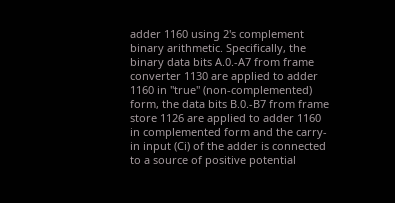adder 1160 using 2's complement binary arithmetic. Specifically, the binary data bits A.0.-A7 from frame converter 1130 are applied to adder 1160 in "true" (non-complemented) form, the data bits B.0.-B7 from frame store 1126 are applied to adder 1160 in complemented form and the carry-in input (Ci) of the adder is connected to a source of positive potential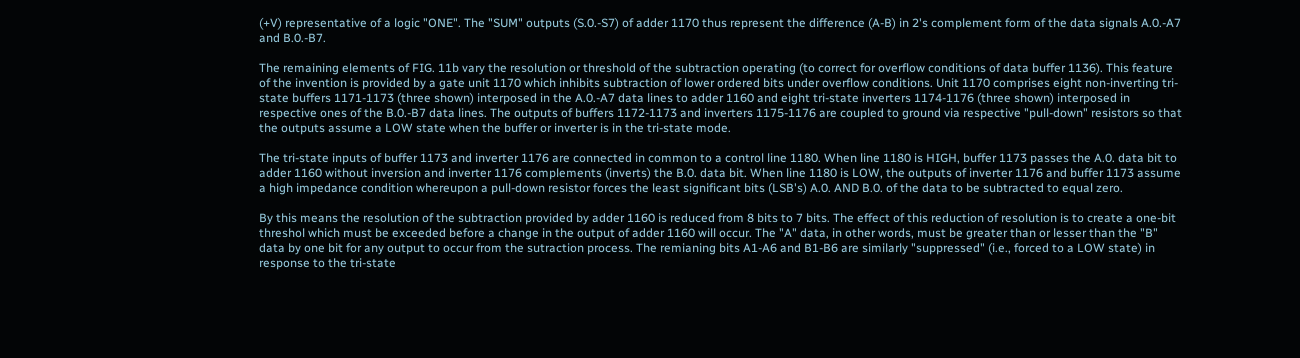(+V) representative of a logic "ONE". The "SUM" outputs (S.0.-S7) of adder 1170 thus represent the difference (A-B) in 2's complement form of the data signals A.0.-A7 and B.0.-B7.

The remaining elements of FIG. 11b vary the resolution or threshold of the subtraction operating (to correct for overflow conditions of data buffer 1136). This feature of the invention is provided by a gate unit 1170 which inhibits subtraction of lower ordered bits under overflow conditions. Unit 1170 comprises eight non-inverting tri-state buffers 1171-1173 (three shown) interposed in the A.0.-A7 data lines to adder 1160 and eight tri-state inverters 1174-1176 (three shown) interposed in respective ones of the B.0.-B7 data lines. The outputs of buffers 1172-1173 and inverters 1175-1176 are coupled to ground via respective "pull-down" resistors so that the outputs assume a LOW state when the buffer or inverter is in the tri-state mode.

The tri-state inputs of buffer 1173 and inverter 1176 are connected in common to a control line 1180. When line 1180 is HIGH, buffer 1173 passes the A.0. data bit to adder 1160 without inversion and inverter 1176 complements (inverts) the B.0. data bit. When line 1180 is LOW, the outputs of inverter 1176 and buffer 1173 assume a high impedance condition whereupon a pull-down resistor forces the least significant bits (LSB's) A.0. AND B.0. of the data to be subtracted to equal zero.

By this means the resolution of the subtraction provided by adder 1160 is reduced from 8 bits to 7 bits. The effect of this reduction of resolution is to create a one-bit threshol which must be exceeded before a change in the output of adder 1160 will occur. The "A" data, in other words, must be greater than or lesser than the "B" data by one bit for any output to occur from the sutraction process. The remianing bits A1-A6 and B1-B6 are similarly "suppressed" (i.e., forced to a LOW state) in response to the tri-state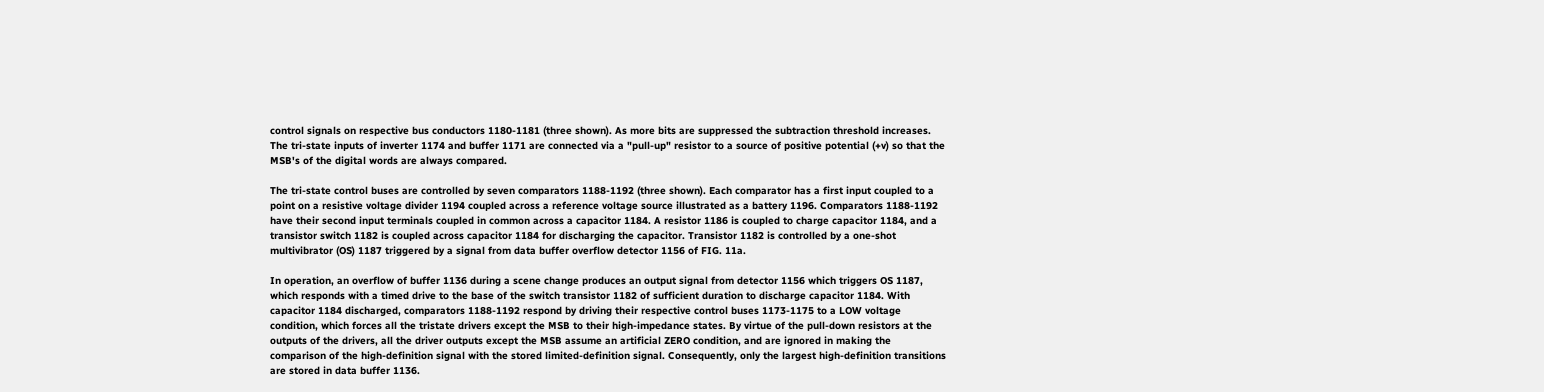control signals on respective bus conductors 1180-1181 (three shown). As more bits are suppressed the subtraction threshold increases. The tri-state inputs of inverter 1174 and buffer 1171 are connected via a "pull-up" resistor to a source of positive potential (+v) so that the MSB's of the digital words are always compared.

The tri-state control buses are controlled by seven comparators 1188-1192 (three shown). Each comparator has a first input coupled to a point on a resistive voltage divider 1194 coupled across a reference voltage source illustrated as a battery 1196. Comparators 1188-1192 have their second input terminals coupled in common across a capacitor 1184. A resistor 1186 is coupled to charge capacitor 1184, and a transistor switch 1182 is coupled across capacitor 1184 for discharging the capacitor. Transistor 1182 is controlled by a one-shot multivibrator (OS) 1187 triggered by a signal from data buffer overflow detector 1156 of FIG. 11a.

In operation, an overflow of buffer 1136 during a scene change produces an output signal from detector 1156 which triggers OS 1187, which responds with a timed drive to the base of the switch transistor 1182 of sufficient duration to discharge capacitor 1184. With capacitor 1184 discharged, comparators 1188-1192 respond by driving their respective control buses 1173-1175 to a LOW voltage condition, which forces all the tristate drivers except the MSB to their high-impedance states. By virtue of the pull-down resistors at the outputs of the drivers, all the driver outputs except the MSB assume an artificial ZERO condition, and are ignored in making the comparison of the high-definition signal with the stored limited-definition signal. Consequently, only the largest high-definition transitions are stored in data buffer 1136.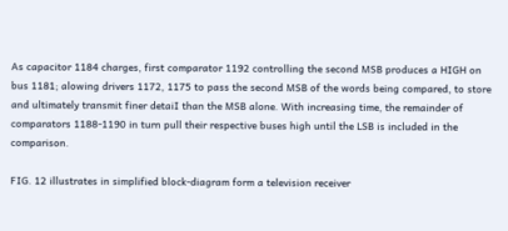As capacitor 1184 charges, first comparator 1192 controlling the second MSB produces a HIGH on bus 1181; alowing drivers 1172, 1175 to pass the second MSB of the words being compared, to store and ultimately transmit finer detaiI than the MSB alone. With increasing time, the remainder of comparators 1188-1190 in turn pull their respective buses high until the LSB is included in the comparison.

FIG. 12 illustrates in simplified block-diagram form a television receiver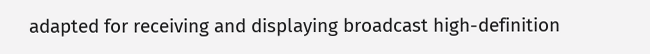adapted for receiving and displaying broadcast high-definition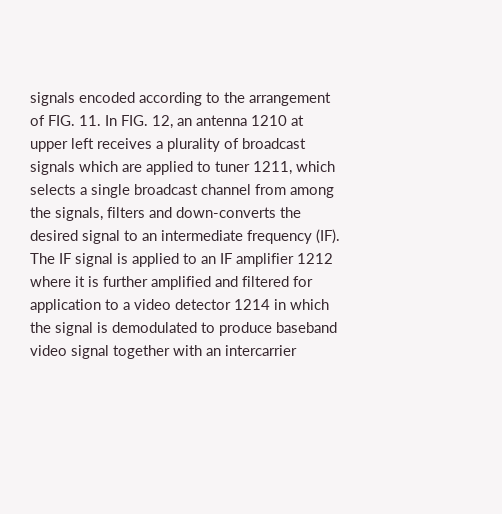signals encoded according to the arrangement of FIG. 11. In FIG. 12, an antenna 1210 at upper left receives a plurality of broadcast signals which are applied to tuner 1211, which selects a single broadcast channel from among the signals, filters and down-converts the desired signal to an intermediate frequency (IF). The IF signal is applied to an IF amplifier 1212 where it is further amplified and filtered for application to a video detector 1214 in which the signal is demodulated to produce baseband video signal together with an intercarrier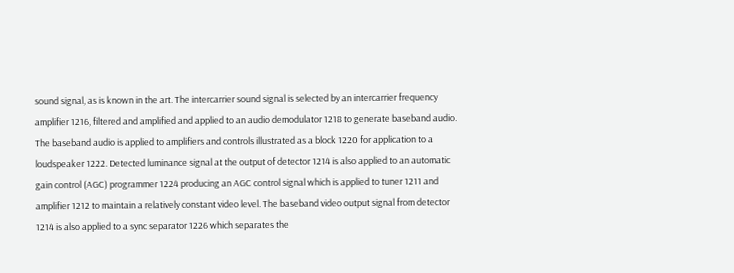sound signal, as is known in the art. The intercarrier sound signal is selected by an intercarrier frequency amplifier 1216, filtered and amplified and applied to an audio demodulator 1218 to generate baseband audio. The baseband audio is applied to amplifiers and controls illustrated as a block 1220 for application to a loudspeaker 1222. Detected luminance signal at the output of detector 1214 is also applied to an automatic gain control (AGC) programmer 1224 producing an AGC control signal which is applied to tuner 1211 and amplifier 1212 to maintain a relatively constant video level. The baseband video output signal from detector 1214 is also applied to a sync separator 1226 which separates the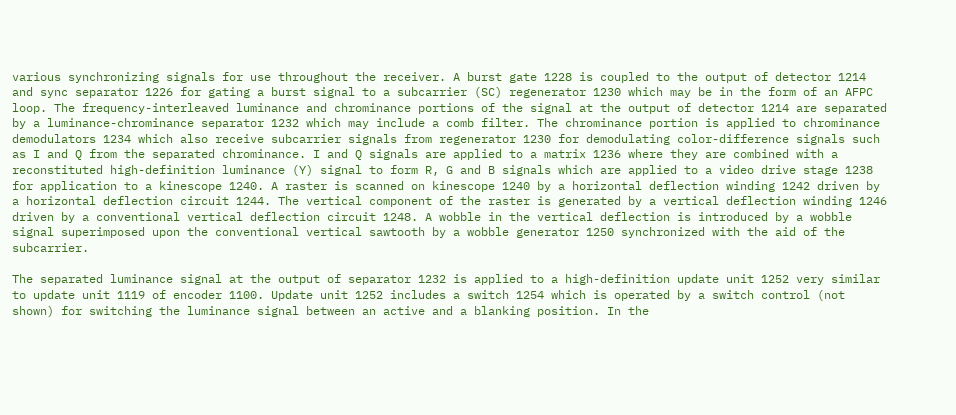various synchronizing signals for use throughout the receiver. A burst gate 1228 is coupled to the output of detector 1214 and sync separator 1226 for gating a burst signal to a subcarrier (SC) regenerator 1230 which may be in the form of an AFPC loop. The frequency-interleaved luminance and chrominance portions of the signal at the output of detector 1214 are separated by a luminance-chrominance separator 1232 which may include a comb filter. The chrominance portion is applied to chrominance demodulators 1234 which also receive subcarrier signals from regenerator 1230 for demodulating color-difference signals such as I and Q from the separated chrominance. I and Q signals are applied to a matrix 1236 where they are combined with a reconstituted high-definition luminance (Y) signal to form R, G and B signals which are applied to a video drive stage 1238 for application to a kinescope 1240. A raster is scanned on kinescope 1240 by a horizontal deflection winding 1242 driven by a horizontal deflection circuit 1244. The vertical component of the raster is generated by a vertical deflection winding 1246 driven by a conventional vertical deflection circuit 1248. A wobble in the vertical deflection is introduced by a wobble signal superimposed upon the conventional vertical sawtooth by a wobble generator 1250 synchronized with the aid of the subcarrier.

The separated luminance signal at the output of separator 1232 is applied to a high-definition update unit 1252 very similar to update unit 1119 of encoder 1100. Update unit 1252 includes a switch 1254 which is operated by a switch control (not shown) for switching the luminance signal between an active and a blanking position. In the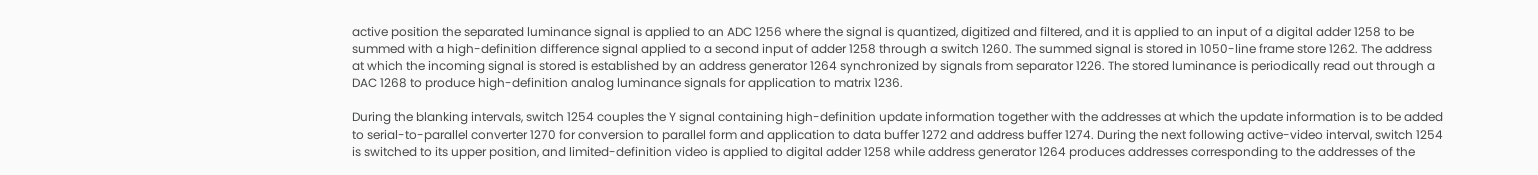active position the separated luminance signal is applied to an ADC 1256 where the signal is quantized, digitized and filtered, and it is applied to an input of a digital adder 1258 to be summed with a high-definition difference signal applied to a second input of adder 1258 through a switch 1260. The summed signal is stored in 1050-line frame store 1262. The address at which the incoming signal is stored is established by an address generator 1264 synchronized by signals from separator 1226. The stored luminance is periodically read out through a DAC 1268 to produce high-definition analog luminance signals for application to matrix 1236.

During the blanking intervals, switch 1254 couples the Y signal containing high-definition update information together with the addresses at which the update information is to be added to serial-to-parallel converter 1270 for conversion to parallel form and application to data buffer 1272 and address buffer 1274. During the next following active-video interval, switch 1254 is switched to its upper position, and limited-definition video is applied to digital adder 1258 while address generator 1264 produces addresses corresponding to the addresses of the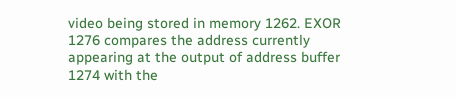video being stored in memory 1262. EXOR 1276 compares the address currently appearing at the output of address buffer 1274 with the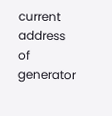current address of generator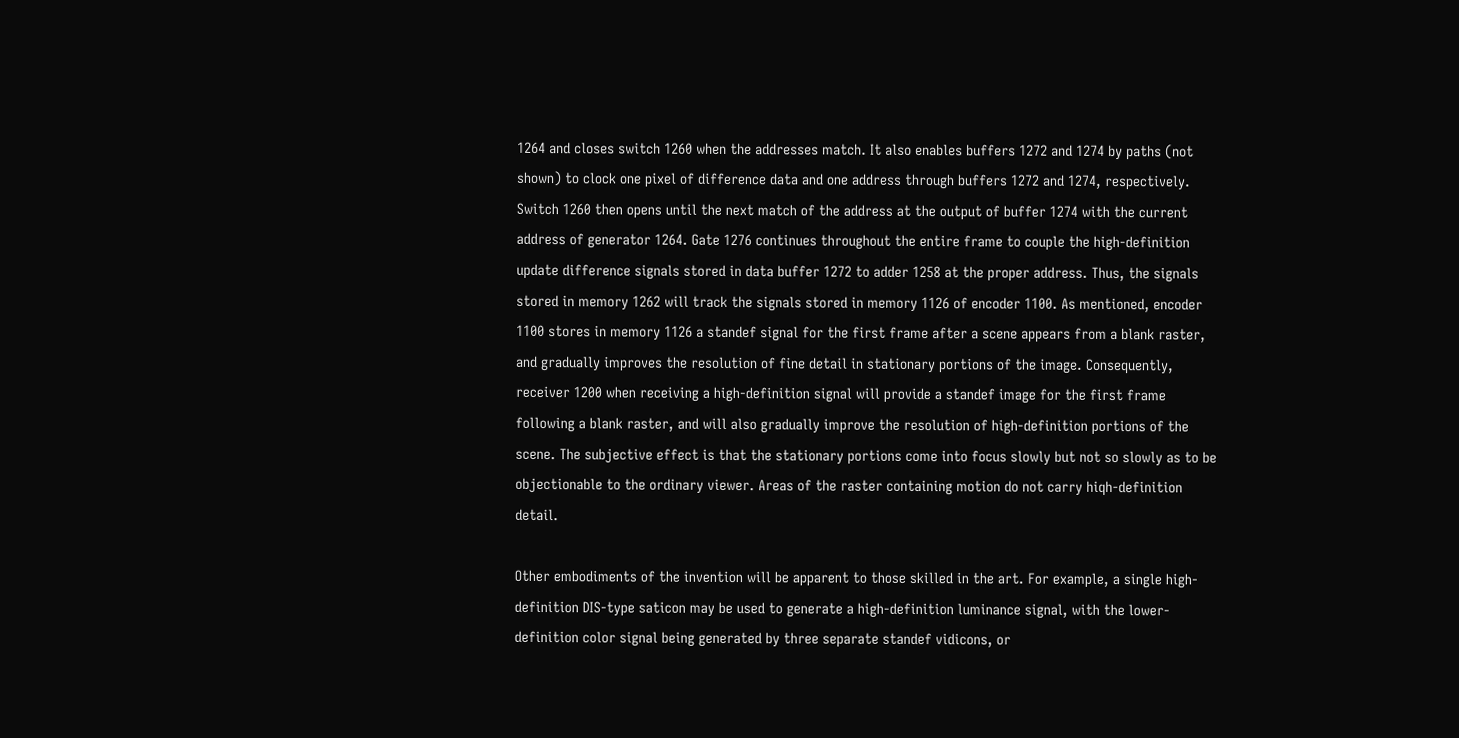1264 and closes switch 1260 when the addresses match. It also enables buffers 1272 and 1274 by paths (not shown) to clock one pixel of difference data and one address through buffers 1272 and 1274, respectively. Switch 1260 then opens until the next match of the address at the output of buffer 1274 with the current address of generator 1264. Gate 1276 continues throughout the entire frame to couple the high-definition update difference signals stored in data buffer 1272 to adder 1258 at the proper address. Thus, the signals stored in memory 1262 will track the signals stored in memory 1126 of encoder 1100. As mentioned, encoder 1100 stores in memory 1126 a standef signal for the first frame after a scene appears from a blank raster, and gradually improves the resolution of fine detail in stationary portions of the image. Consequently, receiver 1200 when receiving a high-definition signal will provide a standef image for the first frame following a blank raster, and will also gradually improve the resolution of high-definition portions of the scene. The subjective effect is that the stationary portions come into focus slowly but not so slowly as to be objectionable to the ordinary viewer. Areas of the raster containing motion do not carry hiqh-definition detail.

Other embodiments of the invention will be apparent to those skilled in the art. For example, a single high-definition DIS-type saticon may be used to generate a high-definition luminance signal, with the lower-definition color signal being generated by three separate standef vidicons, or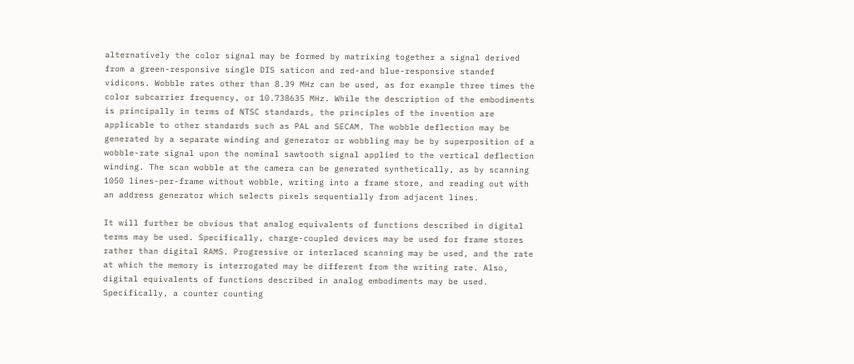alternatively the color signal may be formed by matrixing together a signal derived from a green-responsive single DIS saticon and red-and blue-responsive standef vidicons. Wobble rates other than 8.39 MHz can be used, as for example three times the color subcarrier frequency, or 10.738635 MHz. While the description of the embodiments is principally in terms of NTSC standards, the principles of the invention are applicable to other standards such as PAL and SECAM. The wobble deflection may be generated by a separate winding and generator or wobbling may be by superposition of a wobble-rate signal upon the nominal sawtooth signal applied to the vertical deflection winding. The scan wobble at the camera can be generated synthetically, as by scanning 1050 lines-per-frame without wobble, writing into a frame store, and reading out with an address generator which selects pixels sequentially from adjacent lines.

It will further be obvious that analog equivalents of functions described in digital terms may be used. Specifically, charge-coupled devices may be used for frame stores rather than digital RAMS. Progressive or interlaced scanning may be used, and the rate at which the memory is interrogated may be different from the writing rate. Also, digital equivalents of functions described in analog embodiments may be used. Specifically, a counter counting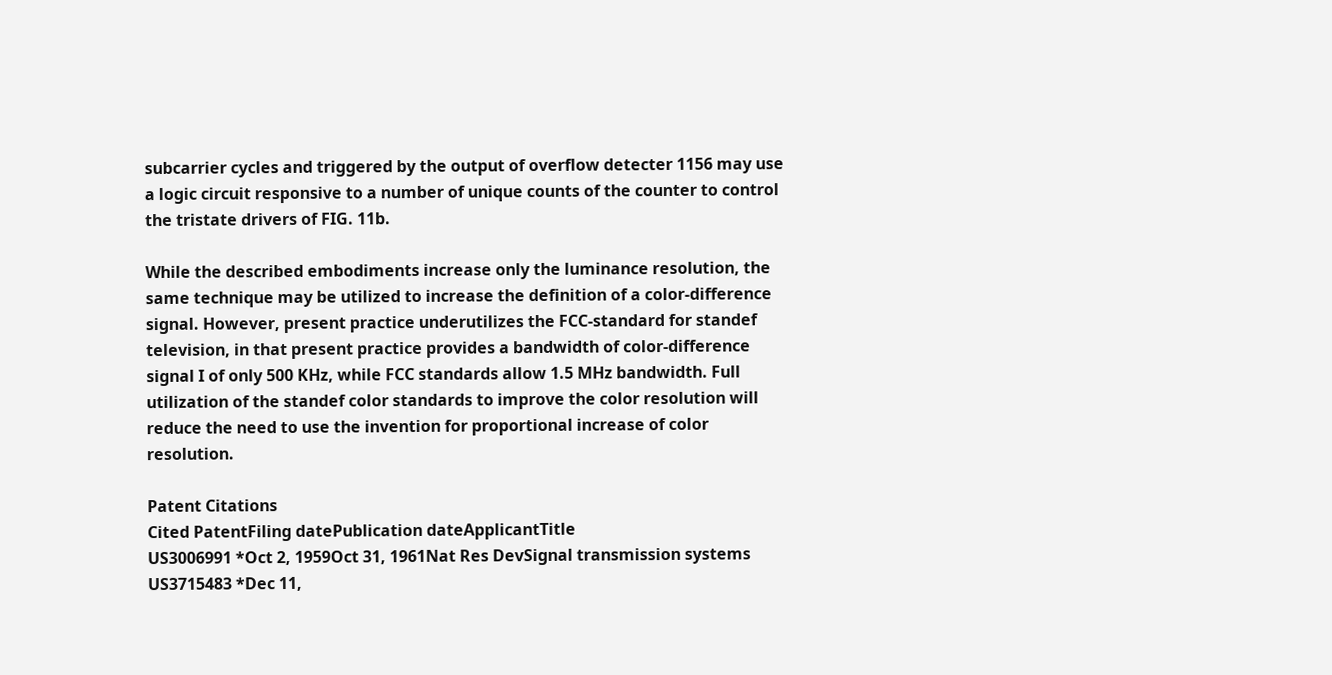subcarrier cycles and triggered by the output of overflow detecter 1156 may use a logic circuit responsive to a number of unique counts of the counter to control the tristate drivers of FIG. 11b.

While the described embodiments increase only the luminance resolution, the same technique may be utilized to increase the definition of a color-difference signal. However, present practice underutilizes the FCC-standard for standef television, in that present practice provides a bandwidth of color-difference signal I of only 500 KHz, while FCC standards allow 1.5 MHz bandwidth. Full utilization of the standef color standards to improve the color resolution will reduce the need to use the invention for proportional increase of color resolution.

Patent Citations
Cited PatentFiling datePublication dateApplicantTitle
US3006991 *Oct 2, 1959Oct 31, 1961Nat Res DevSignal transmission systems
US3715483 *Dec 11,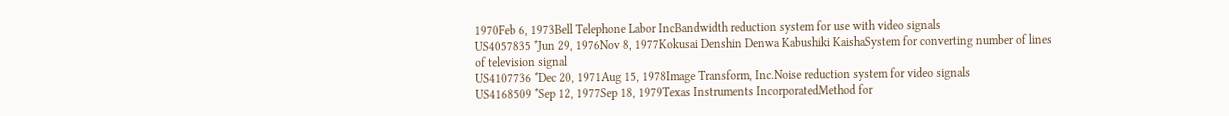1970Feb 6, 1973Bell Telephone Labor IncBandwidth reduction system for use with video signals
US4057835 *Jun 29, 1976Nov 8, 1977Kokusai Denshin Denwa Kabushiki KaishaSystem for converting number of lines of television signal
US4107736 *Dec 20, 1971Aug 15, 1978Image Transform, Inc.Noise reduction system for video signals
US4168509 *Sep 12, 1977Sep 18, 1979Texas Instruments IncorporatedMethod for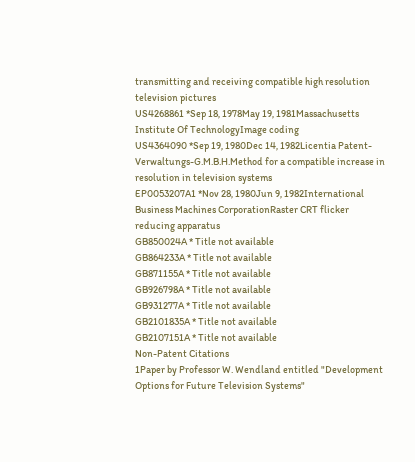transmitting and receiving compatible high resolution television pictures
US4268861 *Sep 18, 1978May 19, 1981Massachusetts Institute Of TechnologyImage coding
US4364090 *Sep 19, 1980Dec 14, 1982Licentia Patent-Verwaltungs-G.M.B.H.Method for a compatible increase in resolution in television systems
EP0053207A1 *Nov 28, 1980Jun 9, 1982International Business Machines CorporationRaster CRT flicker reducing apparatus
GB850024A * Title not available
GB864233A * Title not available
GB871155A * Title not available
GB926798A * Title not available
GB931277A * Title not available
GB2101835A * Title not available
GB2107151A * Title not available
Non-Patent Citations
1Paper by Professor W. Wendland entitled "Development Options for Future Television Systems"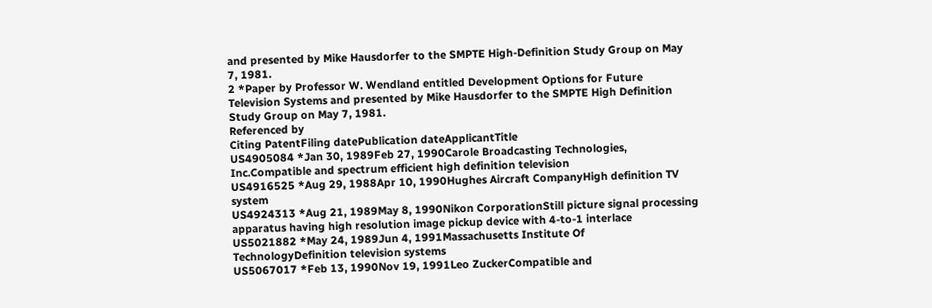and presented by Mike Hausdorfer to the SMPTE High-Definition Study Group on May 7, 1981.
2 *Paper by Professor W. Wendland entitled Development Options for Future Television Systems and presented by Mike Hausdorfer to the SMPTE High Definition Study Group on May 7, 1981.
Referenced by
Citing PatentFiling datePublication dateApplicantTitle
US4905084 *Jan 30, 1989Feb 27, 1990Carole Broadcasting Technologies, Inc.Compatible and spectrum efficient high definition television
US4916525 *Aug 29, 1988Apr 10, 1990Hughes Aircraft CompanyHigh definition TV system
US4924313 *Aug 21, 1989May 8, 1990Nikon CorporationStill picture signal processing apparatus having high resolution image pickup device with 4-to-1 interlace
US5021882 *May 24, 1989Jun 4, 1991Massachusetts Institute Of TechnologyDefinition television systems
US5067017 *Feb 13, 1990Nov 19, 1991Leo ZuckerCompatible and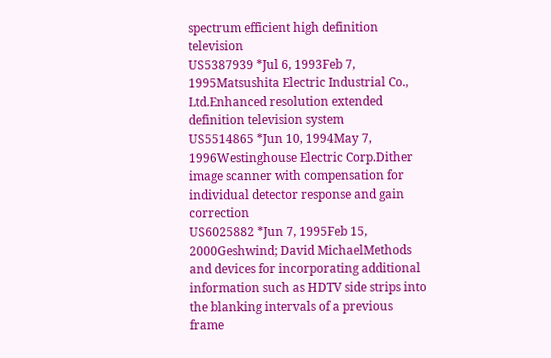spectrum efficient high definition television
US5387939 *Jul 6, 1993Feb 7, 1995Matsushita Electric Industrial Co., Ltd.Enhanced resolution extended definition television system
US5514865 *Jun 10, 1994May 7, 1996Westinghouse Electric Corp.Dither image scanner with compensation for individual detector response and gain correction
US6025882 *Jun 7, 1995Feb 15, 2000Geshwind; David MichaelMethods and devices for incorporating additional information such as HDTV side strips into the blanking intervals of a previous frame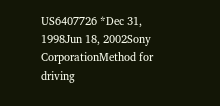US6407726 *Dec 31, 1998Jun 18, 2002Sony CorporationMethod for driving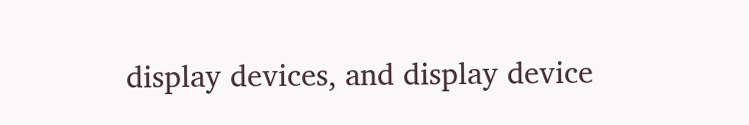display devices, and display device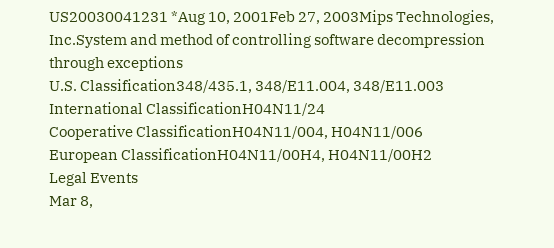US20030041231 *Aug 10, 2001Feb 27, 2003Mips Technologies, Inc.System and method of controlling software decompression through exceptions
U.S. Classification348/435.1, 348/E11.004, 348/E11.003
International ClassificationH04N11/24
Cooperative ClassificationH04N11/004, H04N11/006
European ClassificationH04N11/00H4, H04N11/00H2
Legal Events
Mar 8,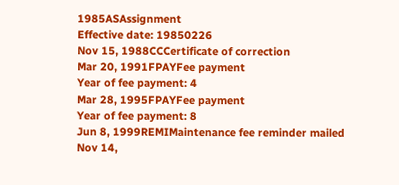1985ASAssignment
Effective date: 19850226
Nov 15, 1988CCCertificate of correction
Mar 20, 1991FPAYFee payment
Year of fee payment: 4
Mar 28, 1995FPAYFee payment
Year of fee payment: 8
Jun 8, 1999REMIMaintenance fee reminder mailed
Nov 14,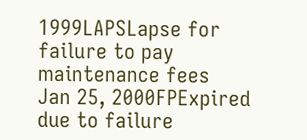1999LAPSLapse for failure to pay maintenance fees
Jan 25, 2000FPExpired due to failure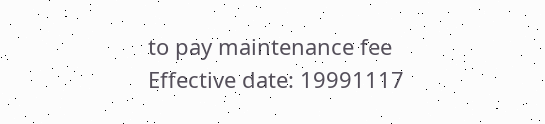to pay maintenance fee
Effective date: 19991117